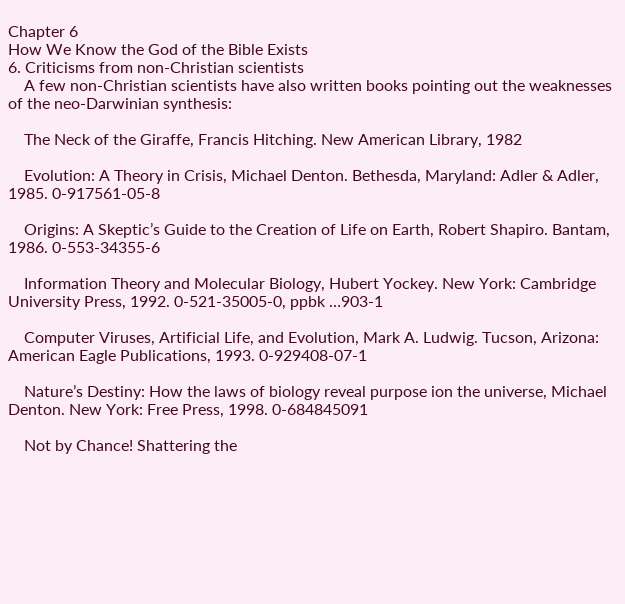Chapter 6
How We Know the God of the Bible Exists
6. Criticisms from non-Christian scientists
    A few non-Christian scientists have also written books pointing out the weaknesses of the neo-Darwinian synthesis:

    The Neck of the Giraffe, Francis Hitching. New American Library, 1982

    Evolution: A Theory in Crisis, Michael Denton. Bethesda, Maryland: Adler & Adler, 1985. 0-917561-05-8

    Origins: A Skeptic’s Guide to the Creation of Life on Earth, Robert Shapiro. Bantam, 1986. 0-553-34355-6

    Information Theory and Molecular Biology, Hubert Yockey. New York: Cambridge University Press, 1992. 0-521-35005-0, ppbk …903-1

    Computer Viruses, Artificial Life, and Evolution, Mark A. Ludwig. Tucson, Arizona: American Eagle Publications, 1993. 0-929408-07-1

    Nature’s Destiny: How the laws of biology reveal purpose ion the universe, Michael Denton. New York: Free Press, 1998. 0-684845091

    Not by Chance! Shattering the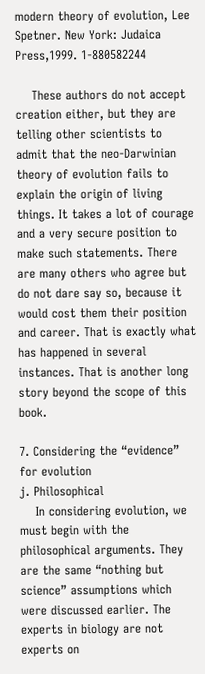modern theory of evolution, Lee Spetner. New York: Judaica Press,1999. 1-880582244

    These authors do not accept creation either, but they are telling other scientists to admit that the neo-Darwinian theory of evolution fails to explain the origin of living things. It takes a lot of courage and a very secure position to make such statements. There are many others who agree but do not dare say so, because it would cost them their position and career. That is exactly what has happened in several instances. That is another long story beyond the scope of this book.

7. Considering the “evidence” for evolution
j. Philosophical
    In considering evolution, we must begin with the philosophical arguments. They are the same “nothing but science” assumptions which were discussed earlier. The experts in biology are not experts on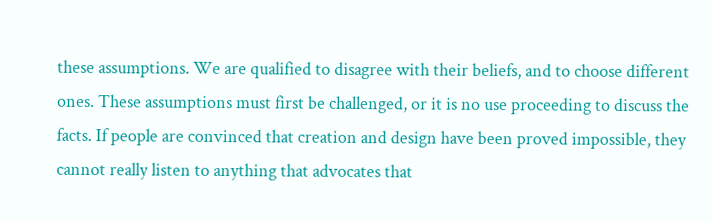these assumptions. We are qualified to disagree with their beliefs, and to choose different ones. These assumptions must first be challenged, or it is no use proceeding to discuss the facts. If people are convinced that creation and design have been proved impossible, they cannot really listen to anything that advocates that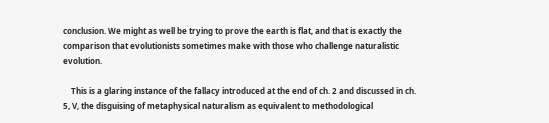conclusion. We might as well be trying to prove the earth is flat, and that is exactly the comparison that evolutionists sometimes make with those who challenge naturalistic evolution.

    This is a glaring instance of the fallacy introduced at the end of ch. 2 and discussed in ch. 5, V, the disguising of metaphysical naturalism as equivalent to methodological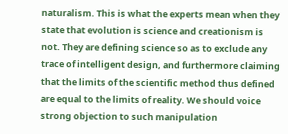naturalism. This is what the experts mean when they state that evolution is science and creationism is not. They are defining science so as to exclude any trace of intelligent design, and furthermore claiming that the limits of the scientific method thus defined are equal to the limits of reality. We should voice strong objection to such manipulation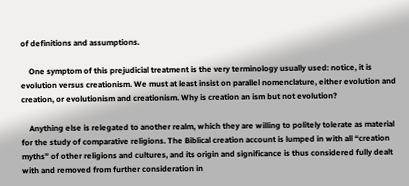of definitions and assumptions.

    One symptom of this prejudicial treatment is the very terminology usually used: notice, it is evolution versus creationism. We must at least insist on parallel nomenclature, either evolution and creation, or evolutionism and creationism. Why is creation an ism but not evolution?

    Anything else is relegated to another realm, which they are willing to politely tolerate as material for the study of comparative religions. The Biblical creation account is lumped in with all “creation myths” of other religions and cultures, and its origin and significance is thus considered fully dealt with and removed from further consideration in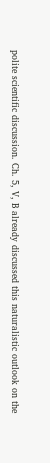polite scientific discussion. Ch. 5, V, B already discussed this naturalistic outlook on the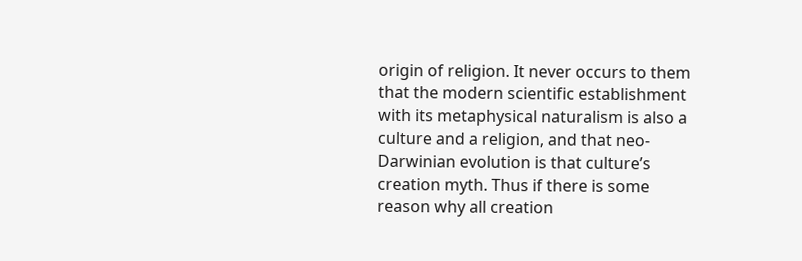origin of religion. It never occurs to them that the modern scientific establishment with its metaphysical naturalism is also a culture and a religion, and that neo-Darwinian evolution is that culture’s creation myth. Thus if there is some reason why all creation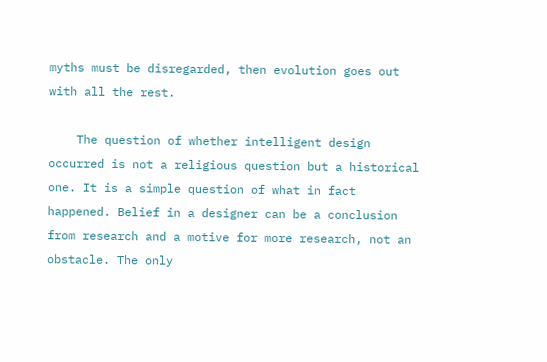myths must be disregarded, then evolution goes out with all the rest.

    The question of whether intelligent design occurred is not a religious question but a historical one. It is a simple question of what in fact happened. Belief in a designer can be a conclusion from research and a motive for more research, not an obstacle. The only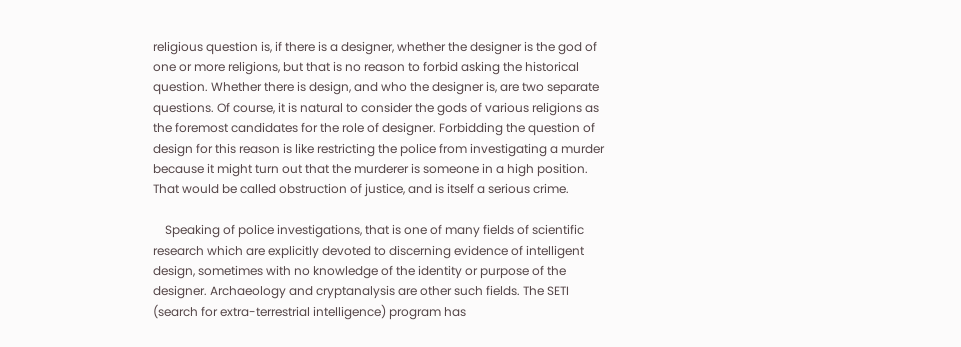religious question is, if there is a designer, whether the designer is the god of one or more religions, but that is no reason to forbid asking the historical question. Whether there is design, and who the designer is, are two separate questions. Of course, it is natural to consider the gods of various religions as the foremost candidates for the role of designer. Forbidding the question of design for this reason is like restricting the police from investigating a murder because it might turn out that the murderer is someone in a high position. That would be called obstruction of justice, and is itself a serious crime.

    Speaking of police investigations, that is one of many fields of scientific research which are explicitly devoted to discerning evidence of intelligent design, sometimes with no knowledge of the identity or purpose of the designer. Archaeology and cryptanalysis are other such fields. The SETI (search for extra-terrestrial intelligence) program has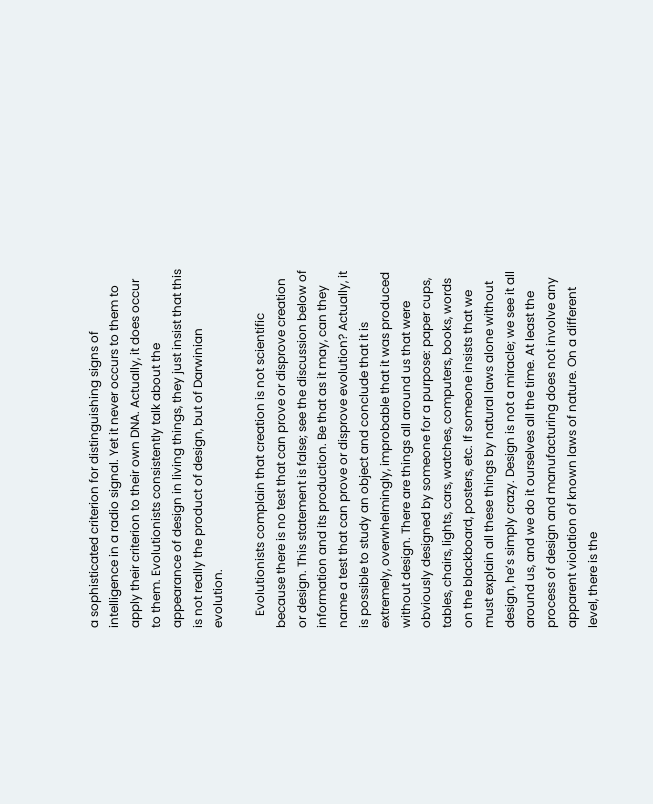a sophisticated criterion for distinguishing signs of intelligence in a radio signal. Yet it never occurs to them to apply their criterion to their own DNA. Actually, it does occur to them. Evolutionists consistently talk about the appearance of design in living things, they just insist that this is not really the product of design, but of Darwinian evolution.

    Evolutionists complain that creation is not scientific because there is no test that can prove or disprove creation or design. This statement is false; see the discussion below of information and its production. Be that as it may, can they name a test that can prove or disprove evolution? Actually, it is possible to study an object and conclude that it is extremely, overwhelmingly, improbable that it was produced without design. There are things all around us that were obviously designed by someone for a purpose: paper cups, tables, chairs, lights, cars, watches, computers, books, words on the blackboard, posters, etc. If someone insists that we must explain all these things by natural laws alone without design, he’s simply crazy. Design is not a miracle; we see it all around us, and we do it ourselves all the time. At least the process of design and manufacturing does not involve any apparent violation of known laws of nature. On a different level, there is the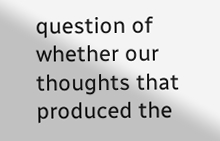question of whether our thoughts that produced the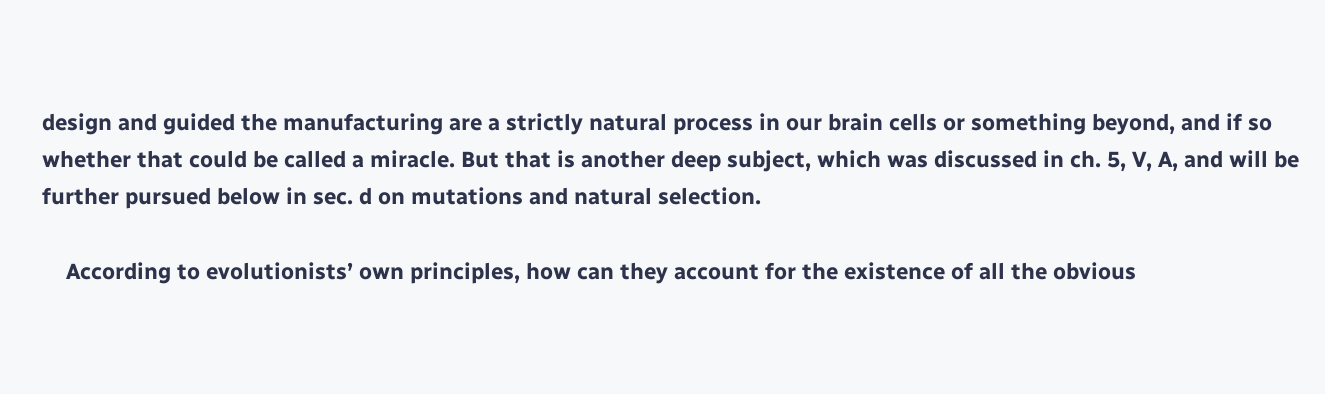design and guided the manufacturing are a strictly natural process in our brain cells or something beyond, and if so whether that could be called a miracle. But that is another deep subject, which was discussed in ch. 5, V, A, and will be further pursued below in sec. d on mutations and natural selection.

    According to evolutionists’ own principles, how can they account for the existence of all the obvious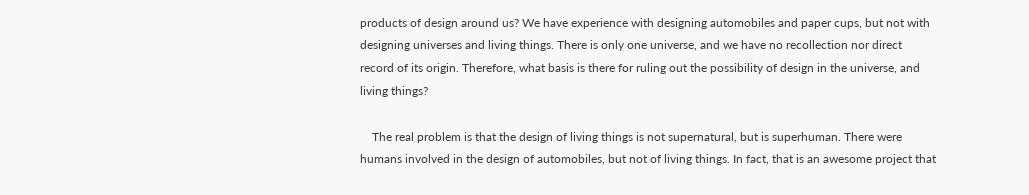products of design around us? We have experience with designing automobiles and paper cups, but not with designing universes and living things. There is only one universe, and we have no recollection nor direct record of its origin. Therefore, what basis is there for ruling out the possibility of design in the universe, and living things?

    The real problem is that the design of living things is not supernatural, but is superhuman. There were humans involved in the design of automobiles, but not of living things. In fact, that is an awesome project that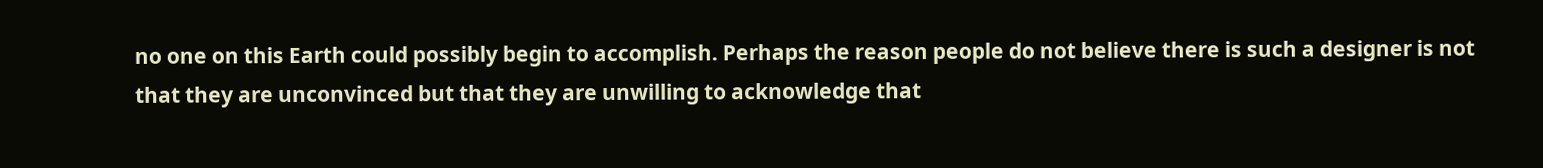no one on this Earth could possibly begin to accomplish. Perhaps the reason people do not believe there is such a designer is not that they are unconvinced but that they are unwilling to acknowledge that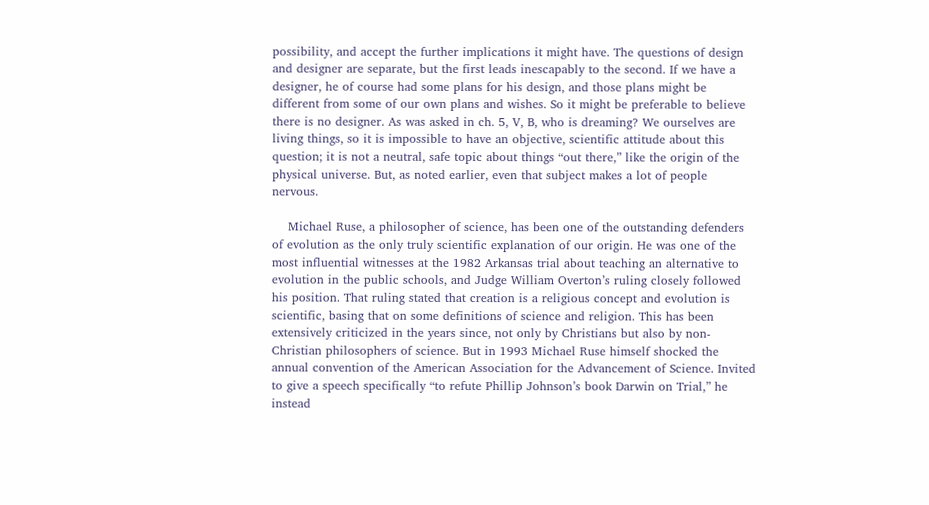possibility, and accept the further implications it might have. The questions of design and designer are separate, but the first leads inescapably to the second. If we have a designer, he of course had some plans for his design, and those plans might be different from some of our own plans and wishes. So it might be preferable to believe there is no designer. As was asked in ch. 5, V, B, who is dreaming? We ourselves are living things, so it is impossible to have an objective, scientific attitude about this question; it is not a neutral, safe topic about things “out there,” like the origin of the physical universe. But, as noted earlier, even that subject makes a lot of people nervous.

    Michael Ruse, a philosopher of science, has been one of the outstanding defenders of evolution as the only truly scientific explanation of our origin. He was one of the most influential witnesses at the 1982 Arkansas trial about teaching an alternative to evolution in the public schools, and Judge William Overton’s ruling closely followed his position. That ruling stated that creation is a religious concept and evolution is scientific, basing that on some definitions of science and religion. This has been extensively criticized in the years since, not only by Christians but also by non-Christian philosophers of science. But in 1993 Michael Ruse himself shocked the annual convention of the American Association for the Advancement of Science. Invited to give a speech specifically “to refute Phillip Johnson’s book Darwin on Trial,” he instead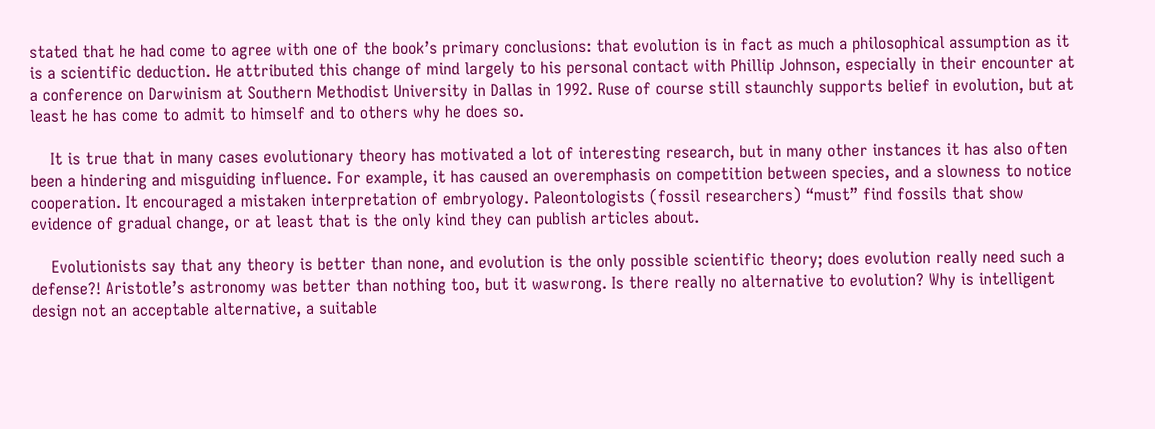stated that he had come to agree with one of the book’s primary conclusions: that evolution is in fact as much a philosophical assumption as it is a scientific deduction. He attributed this change of mind largely to his personal contact with Phillip Johnson, especially in their encounter at a conference on Darwinism at Southern Methodist University in Dallas in 1992. Ruse of course still staunchly supports belief in evolution, but at least he has come to admit to himself and to others why he does so.

    It is true that in many cases evolutionary theory has motivated a lot of interesting research, but in many other instances it has also often been a hindering and misguiding influence. For example, it has caused an overemphasis on competition between species, and a slowness to notice cooperation. It encouraged a mistaken interpretation of embryology. Paleontologists (fossil researchers) “must” find fossils that show evidence of gradual change, or at least that is the only kind they can publish articles about.

    Evolutionists say that any theory is better than none, and evolution is the only possible scientific theory; does evolution really need such a defense?! Aristotle’s astronomy was better than nothing too, but it waswrong. Is there really no alternative to evolution? Why is intelligent design not an acceptable alternative, a suitable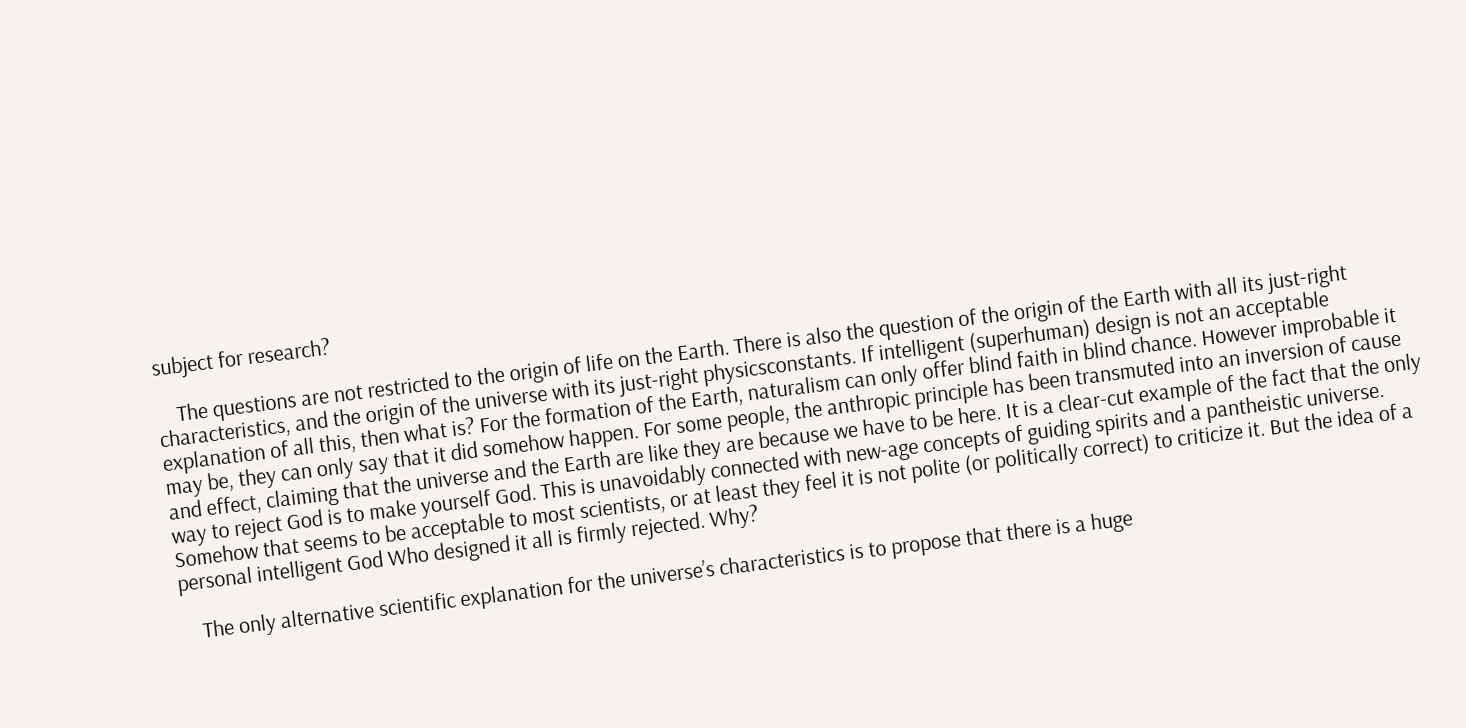subject for research?

    The questions are not restricted to the origin of life on the Earth. There is also the question of the origin of the Earth with all its just-right characteristics, and the origin of the universe with its just-right physicsconstants. If intelligent (superhuman) design is not an acceptable explanation of all this, then what is? For the formation of the Earth, naturalism can only offer blind faith in blind chance. However improbable it may be, they can only say that it did somehow happen. For some people, the anthropic principle has been transmuted into an inversion of cause and effect, claiming that the universe and the Earth are like they are because we have to be here. It is a clear-cut example of the fact that the only way to reject God is to make yourself God. This is unavoidably connected with new-age concepts of guiding spirits and a pantheistic universe. Somehow that seems to be acceptable to most scientists, or at least they feel it is not polite (or politically correct) to criticize it. But the idea of a personal intelligent God Who designed it all is firmly rejected. Why?

    The only alternative scientific explanation for the universe’s characteristics is to propose that there is a huge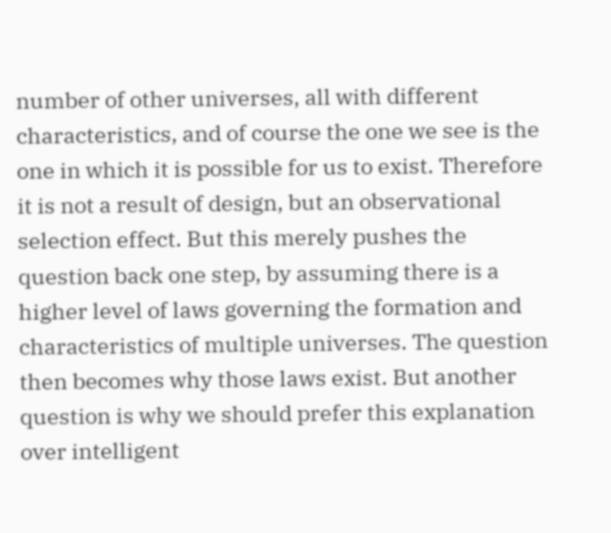number of other universes, all with different characteristics, and of course the one we see is the one in which it is possible for us to exist. Therefore it is not a result of design, but an observational selection effect. But this merely pushes the question back one step, by assuming there is a higher level of laws governing the formation and characteristics of multiple universes. The question then becomes why those laws exist. But another question is why we should prefer this explanation over intelligent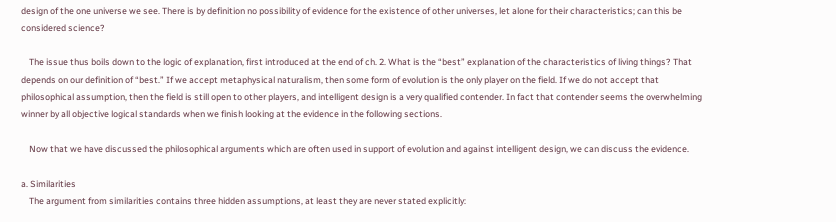design of the one universe we see. There is by definition no possibility of evidence for the existence of other universes, let alone for their characteristics; can this be considered science?

    The issue thus boils down to the logic of explanation, first introduced at the end of ch. 2. What is the “best” explanation of the characteristics of living things? That depends on our definition of “best.” If we accept metaphysical naturalism, then some form of evolution is the only player on the field. If we do not accept that philosophical assumption, then the field is still open to other players, and intelligent design is a very qualified contender. In fact that contender seems the overwhelming winner by all objective logical standards when we finish looking at the evidence in the following sections.

    Now that we have discussed the philosophical arguments which are often used in support of evolution and against intelligent design, we can discuss the evidence.

a. Similarities
    The argument from similarities contains three hidden assumptions, at least they are never stated explicitly: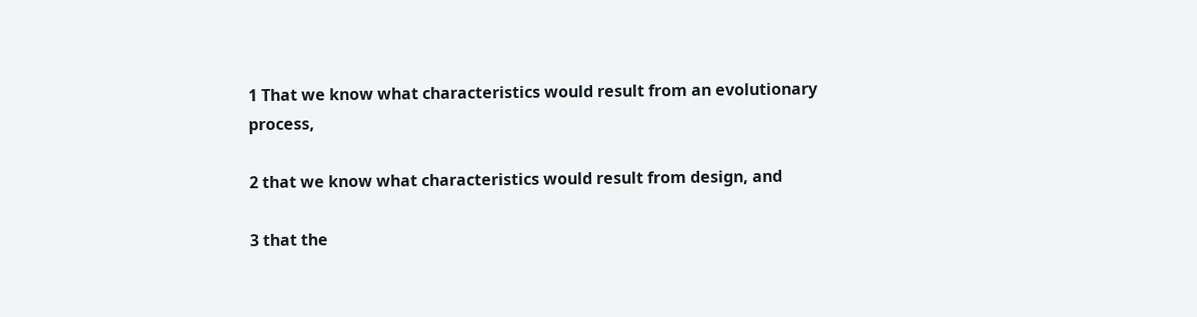1 That we know what characteristics would result from an evolutionary process,

2 that we know what characteristics would result from design, and

3 that the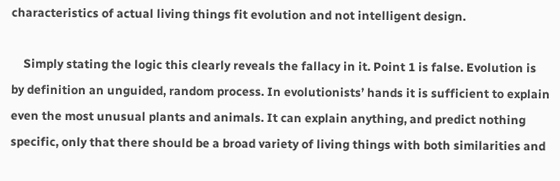characteristics of actual living things fit evolution and not intelligent design.

    Simply stating the logic this clearly reveals the fallacy in it. Point 1 is false. Evolution is by definition an unguided, random process. In evolutionists’ hands it is sufficient to explain even the most unusual plants and animals. It can explain anything, and predict nothing specific, only that there should be a broad variety of living things with both similarities and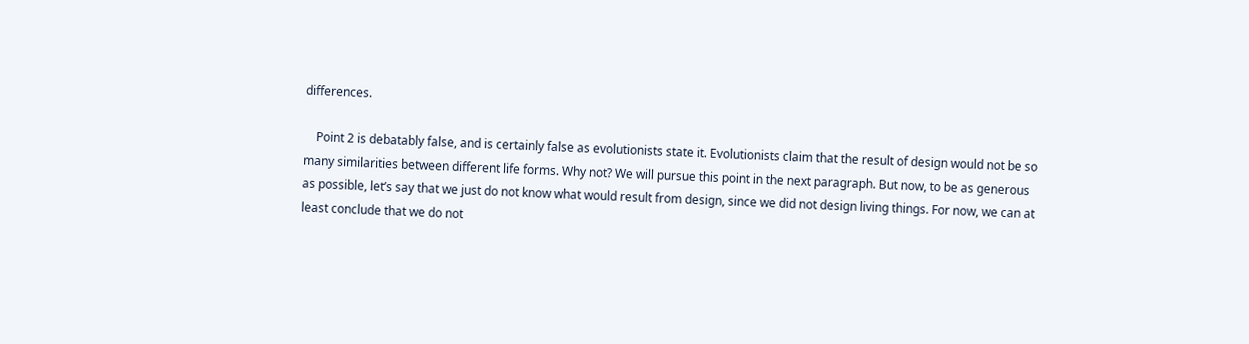differences.

    Point 2 is debatably false, and is certainly false as evolutionists state it. Evolutionists claim that the result of design would not be so many similarities between different life forms. Why not? We will pursue this point in the next paragraph. But now, to be as generous as possible, let’s say that we just do not know what would result from design, since we did not design living things. For now, we can at least conclude that we do not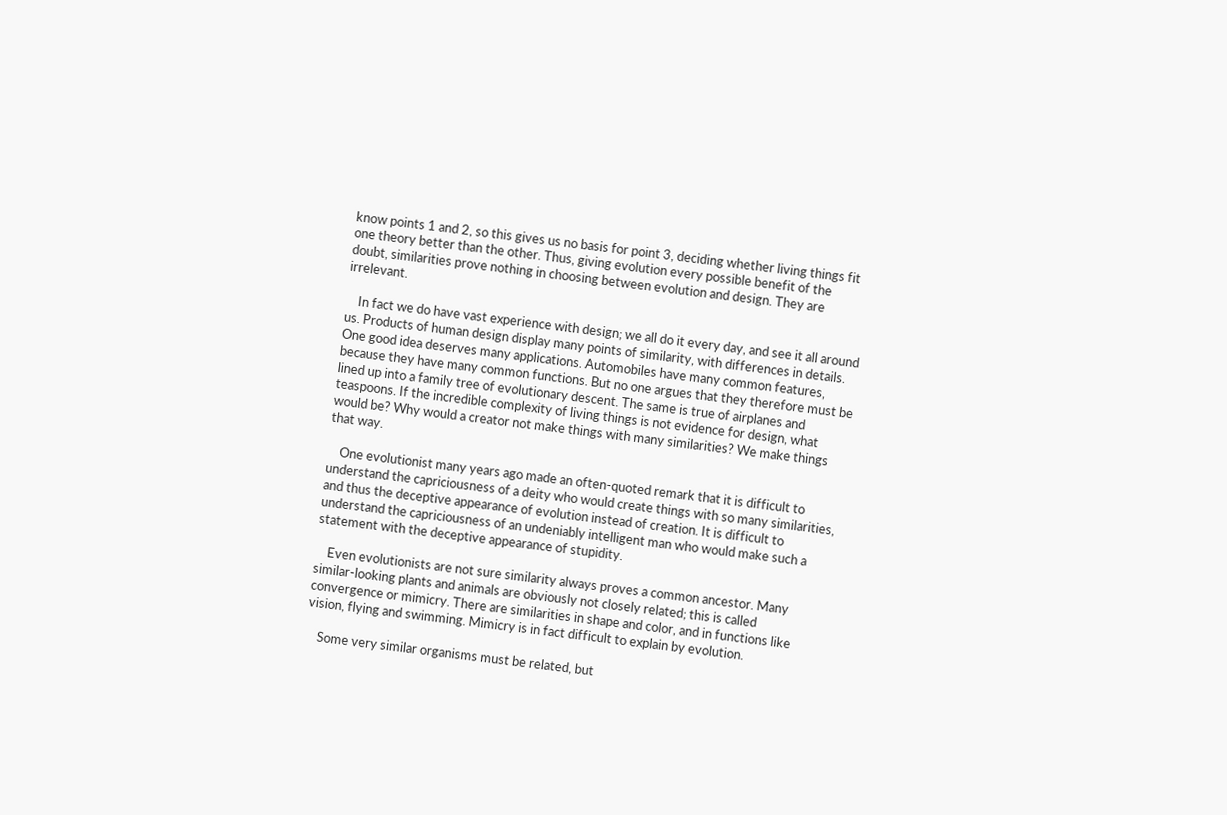know points 1 and 2, so this gives us no basis for point 3, deciding whether living things fit one theory better than the other. Thus, giving evolution every possible benefit of the doubt, similarities prove nothing in choosing between evolution and design. They are irrelevant.

    In fact we do have vast experience with design; we all do it every day, and see it all around us. Products of human design display many points of similarity, with differences in details. One good idea deserves many applications. Automobiles have many common features, because they have many common functions. But no one argues that they therefore must be lined up into a family tree of evolutionary descent. The same is true of airplanes and teaspoons. If the incredible complexity of living things is not evidence for design, what would be? Why would a creator not make things with many similarities? We make things that way.

    One evolutionist many years ago made an often-quoted remark that it is difficult to understand the capriciousness of a deity who would create things with so many similarities, and thus the deceptive appearance of evolution instead of creation. It is difficult to understand the capriciousness of an undeniably intelligent man who would make such a statement with the deceptive appearance of stupidity.

    Even evolutionists are not sure similarity always proves a common ancestor. Many similar-looking plants and animals are obviously not closely related; this is called convergence or mimicry. There are similarities in shape and color, and in functions like vision, flying and swimming. Mimicry is in fact difficult to explain by evolution.

    Some very similar organisms must be related, but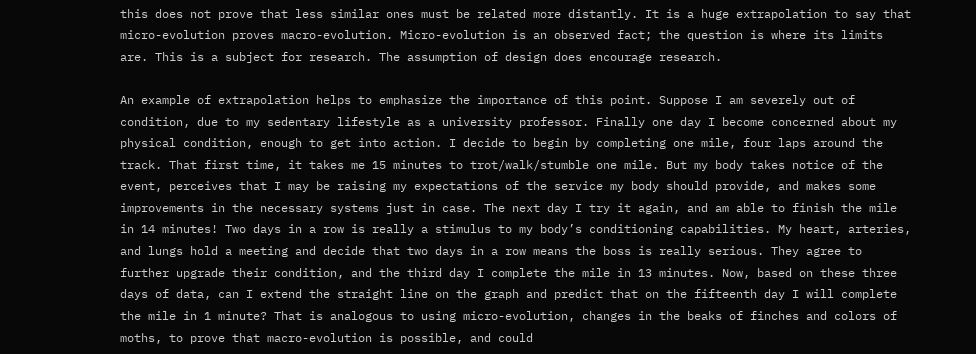this does not prove that less similar ones must be related more distantly. It is a huge extrapolation to say that micro-evolution proves macro-evolution. Micro-evolution is an observed fact; the question is where its limits are. This is a subject for research. The assumption of design does encourage research.

An example of extrapolation helps to emphasize the importance of this point. Suppose I am severely out of condition, due to my sedentary lifestyle as a university professor. Finally one day I become concerned about my physical condition, enough to get into action. I decide to begin by completing one mile, four laps around the track. That first time, it takes me 15 minutes to trot/walk/stumble one mile. But my body takes notice of the event, perceives that I may be raising my expectations of the service my body should provide, and makes some improvements in the necessary systems just in case. The next day I try it again, and am able to finish the mile in 14 minutes! Two days in a row is really a stimulus to my body’s conditioning capabilities. My heart, arteries, and lungs hold a meeting and decide that two days in a row means the boss is really serious. They agree to further upgrade their condition, and the third day I complete the mile in 13 minutes. Now, based on these three days of data, can I extend the straight line on the graph and predict that on the fifteenth day I will complete the mile in 1 minute? That is analogous to using micro-evolution, changes in the beaks of finches and colors of moths, to prove that macro-evolution is possible, and could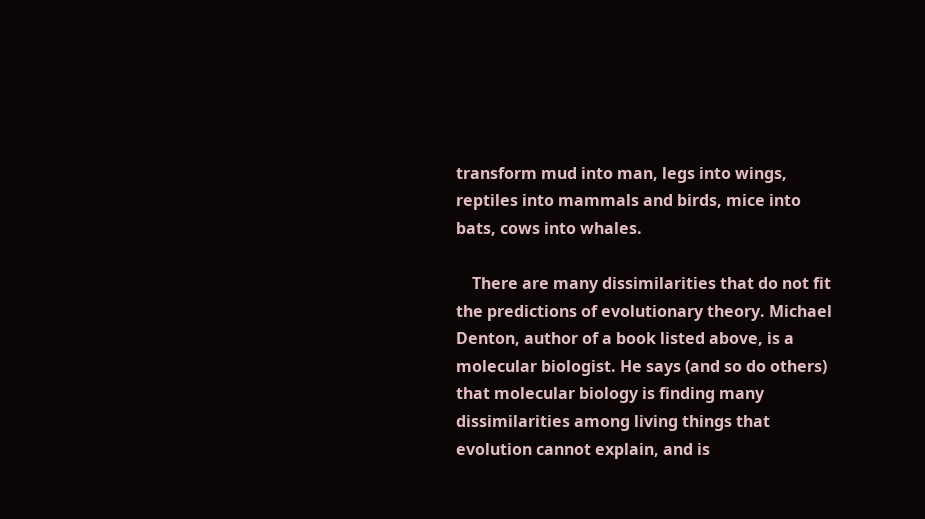transform mud into man, legs into wings, reptiles into mammals and birds, mice into bats, cows into whales.

    There are many dissimilarities that do not fit the predictions of evolutionary theory. Michael Denton, author of a book listed above, is a molecular biologist. He says (and so do others) that molecular biology is finding many dissimilarities among living things that evolution cannot explain, and is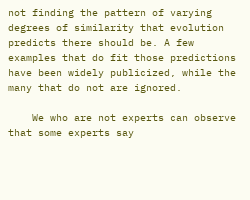not finding the pattern of varying degrees of similarity that evolution predicts there should be. A few examples that do fit those predictions have been widely publicized, while the many that do not are ignored.

    We who are not experts can observe that some experts say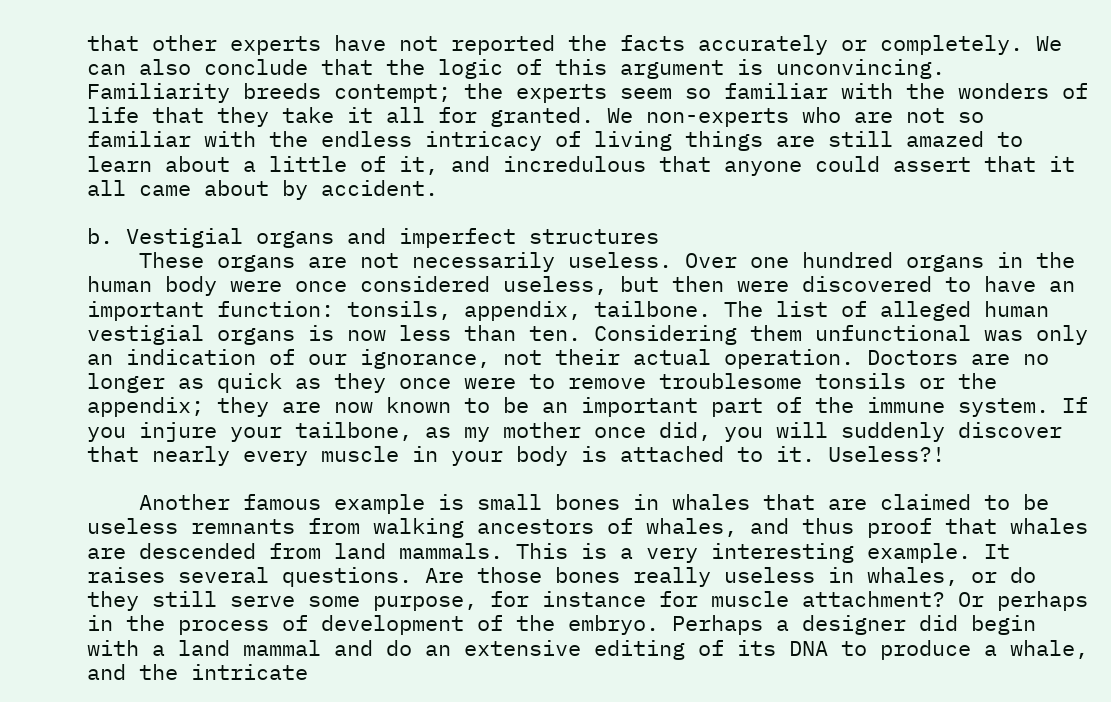that other experts have not reported the facts accurately or completely. We can also conclude that the logic of this argument is unconvincing. Familiarity breeds contempt; the experts seem so familiar with the wonders of life that they take it all for granted. We non-experts who are not so familiar with the endless intricacy of living things are still amazed to learn about a little of it, and incredulous that anyone could assert that it all came about by accident.

b. Vestigial organs and imperfect structures
    These organs are not necessarily useless. Over one hundred organs in the human body were once considered useless, but then were discovered to have an important function: tonsils, appendix, tailbone. The list of alleged human vestigial organs is now less than ten. Considering them unfunctional was only an indication of our ignorance, not their actual operation. Doctors are no longer as quick as they once were to remove troublesome tonsils or the appendix; they are now known to be an important part of the immune system. If you injure your tailbone, as my mother once did, you will suddenly discover that nearly every muscle in your body is attached to it. Useless?!

    Another famous example is small bones in whales that are claimed to be useless remnants from walking ancestors of whales, and thus proof that whales are descended from land mammals. This is a very interesting example. It raises several questions. Are those bones really useless in whales, or do they still serve some purpose, for instance for muscle attachment? Or perhaps in the process of development of the embryo. Perhaps a designer did begin with a land mammal and do an extensive editing of its DNA to produce a whale, and the intricate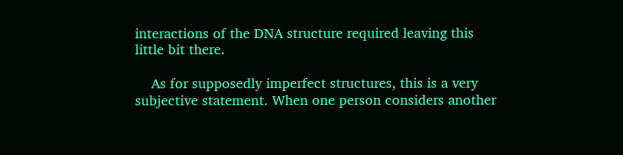interactions of the DNA structure required leaving this little bit there.

    As for supposedly imperfect structures, this is a very subjective statement. When one person considers another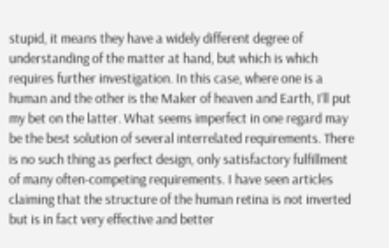stupid, it means they have a widely different degree of understanding of the matter at hand, but which is which requires further investigation. In this case, where one is a human and the other is the Maker of heaven and Earth, I’ll put my bet on the latter. What seems imperfect in one regard may be the best solution of several interrelated requirements. There is no such thing as perfect design, only satisfactory fulfillment of many often-competing requirements. I have seen articles claiming that the structure of the human retina is not inverted but is in fact very effective and better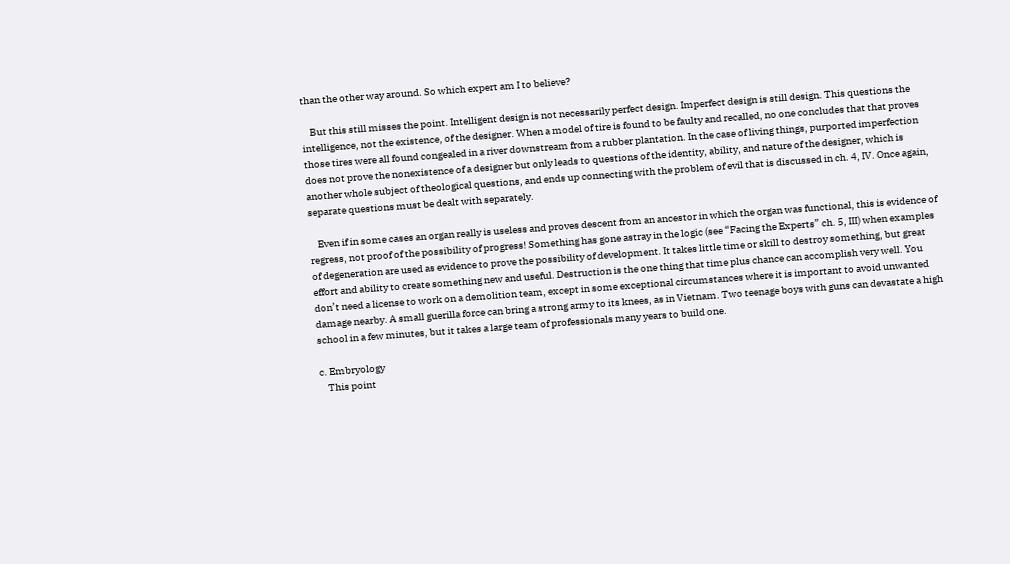than the other way around. So which expert am I to believe?

    But this still misses the point. Intelligent design is not necessarily perfect design. Imperfect design is still design. This questions the intelligence, not the existence, of the designer. When a model of tire is found to be faulty and recalled, no one concludes that that proves those tires were all found congealed in a river downstream from a rubber plantation. In the case of living things, purported imperfection does not prove the nonexistence of a designer but only leads to questions of the identity, ability, and nature of the designer, which is another whole subject of theological questions, and ends up connecting with the problem of evil that is discussed in ch. 4, IV. Once again, separate questions must be dealt with separately.

    Even if in some cases an organ really is useless and proves descent from an ancestor in which the organ was functional, this is evidence of regress, not proof of the possibility of progress! Something has gone astray in the logic (see “Facing the Experts” ch. 5, III) when examples of degeneration are used as evidence to prove the possibility of development. It takes little time or skill to destroy something, but great effort and ability to create something new and useful. Destruction is the one thing that time plus chance can accomplish very well. You don’t need a license to work on a demolition team, except in some exceptional circumstances where it is important to avoid unwanted damage nearby. A small guerilla force can bring a strong army to its knees, as in Vietnam. Two teenage boys with guns can devastate a high school in a few minutes, but it takes a large team of professionals many years to build one.

c. Embryology
    This point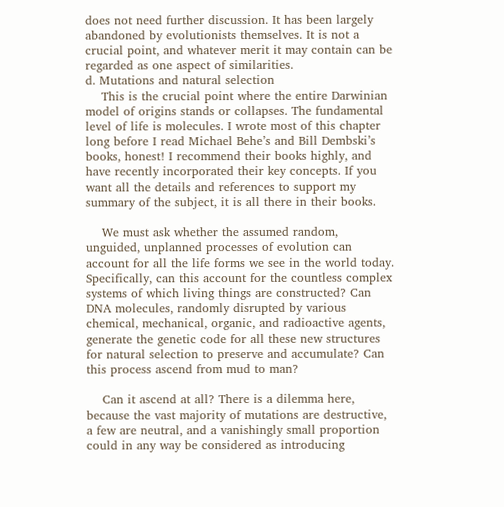does not need further discussion. It has been largely abandoned by evolutionists themselves. It is not a crucial point, and whatever merit it may contain can be regarded as one aspect of similarities.
d. Mutations and natural selection
    This is the crucial point where the entire Darwinian model of origins stands or collapses. The fundamental level of life is molecules. I wrote most of this chapter long before I read Michael Behe’s and Bill Dembski’s books, honest! I recommend their books highly, and have recently incorporated their key concepts. If you want all the details and references to support my summary of the subject, it is all there in their books.

    We must ask whether the assumed random, unguided, unplanned processes of evolution can account for all the life forms we see in the world today. Specifically, can this account for the countless complex systems of which living things are constructed? Can DNA molecules, randomly disrupted by various chemical, mechanical, organic, and radioactive agents, generate the genetic code for all these new structures for natural selection to preserve and accumulate? Can this process ascend from mud to man?

    Can it ascend at all? There is a dilemma here, because the vast majority of mutations are destructive, a few are neutral, and a vanishingly small proportion could in any way be considered as introducing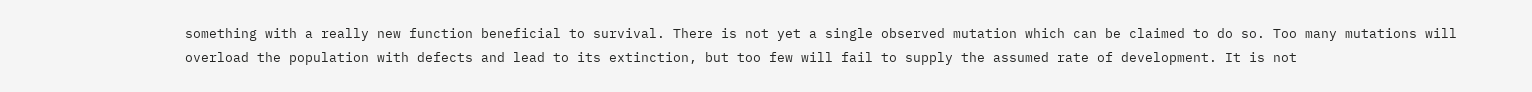something with a really new function beneficial to survival. There is not yet a single observed mutation which can be claimed to do so. Too many mutations will overload the population with defects and lead to its extinction, but too few will fail to supply the assumed rate of development. It is not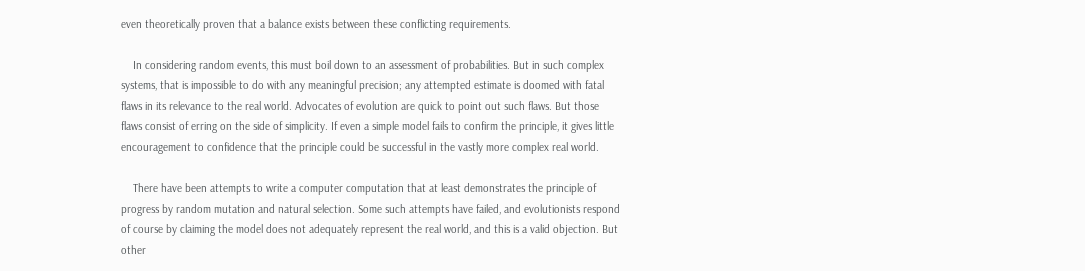even theoretically proven that a balance exists between these conflicting requirements.

    In considering random events, this must boil down to an assessment of probabilities. But in such complex systems, that is impossible to do with any meaningful precision; any attempted estimate is doomed with fatal flaws in its relevance to the real world. Advocates of evolution are quick to point out such flaws. But those flaws consist of erring on the side of simplicity. If even a simple model fails to confirm the principle, it gives little encouragement to confidence that the principle could be successful in the vastly more complex real world.

    There have been attempts to write a computer computation that at least demonstrates the principle of progress by random mutation and natural selection. Some such attempts have failed, and evolutionists respond of course by claiming the model does not adequately represent the real world, and this is a valid objection. But other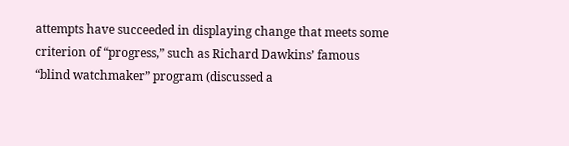attempts have succeeded in displaying change that meets some criterion of “progress,” such as Richard Dawkins’ famous “blind watchmaker” program (discussed a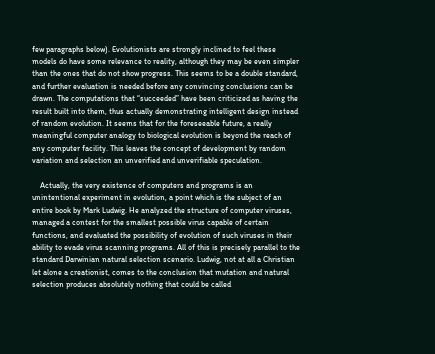few paragraphs below). Evolutionists are strongly inclined to feel these models do have some relevance to reality, although they may be even simpler than the ones that do not show progress. This seems to be a double standard, and further evaluation is needed before any convincing conclusions can be drawn. The computations that “succeeded” have been criticized as having the result built into them, thus actually demonstrating intelligent design instead of random evolution. It seems that for the foreseeable future, a really meaningful computer analogy to biological evolution is beyond the reach of any computer facility. This leaves the concept of development by random variation and selection an unverified and unverifiable speculation.

    Actually, the very existence of computers and programs is an unintentional experiment in evolution, a point which is the subject of an entire book by Mark Ludwig. He analyzed the structure of computer viruses, managed a contest for the smallest possible virus capable of certain functions, and evaluated the possibility of evolution of such viruses in their ability to evade virus scanning programs. All of this is precisely parallel to the standard Darwinian natural selection scenario. Ludwig, not at all a Christian let alone a creationist, comes to the conclusion that mutation and natural selection produces absolutely nothing that could be called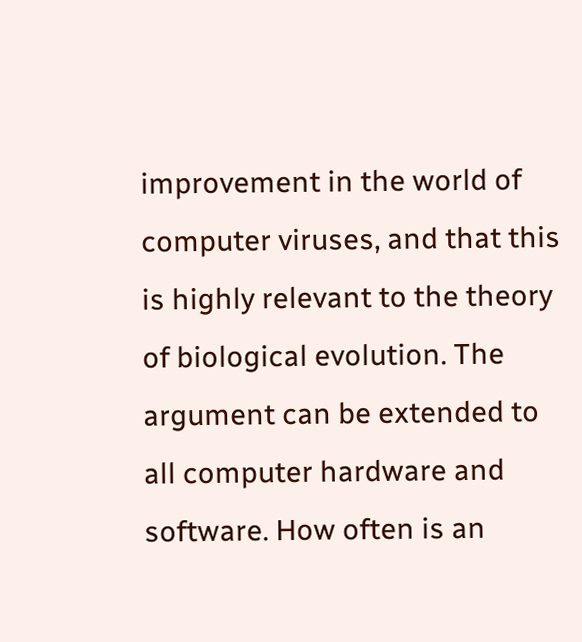improvement in the world of computer viruses, and that this is highly relevant to the theory of biological evolution. The argument can be extended to all computer hardware and software. How often is an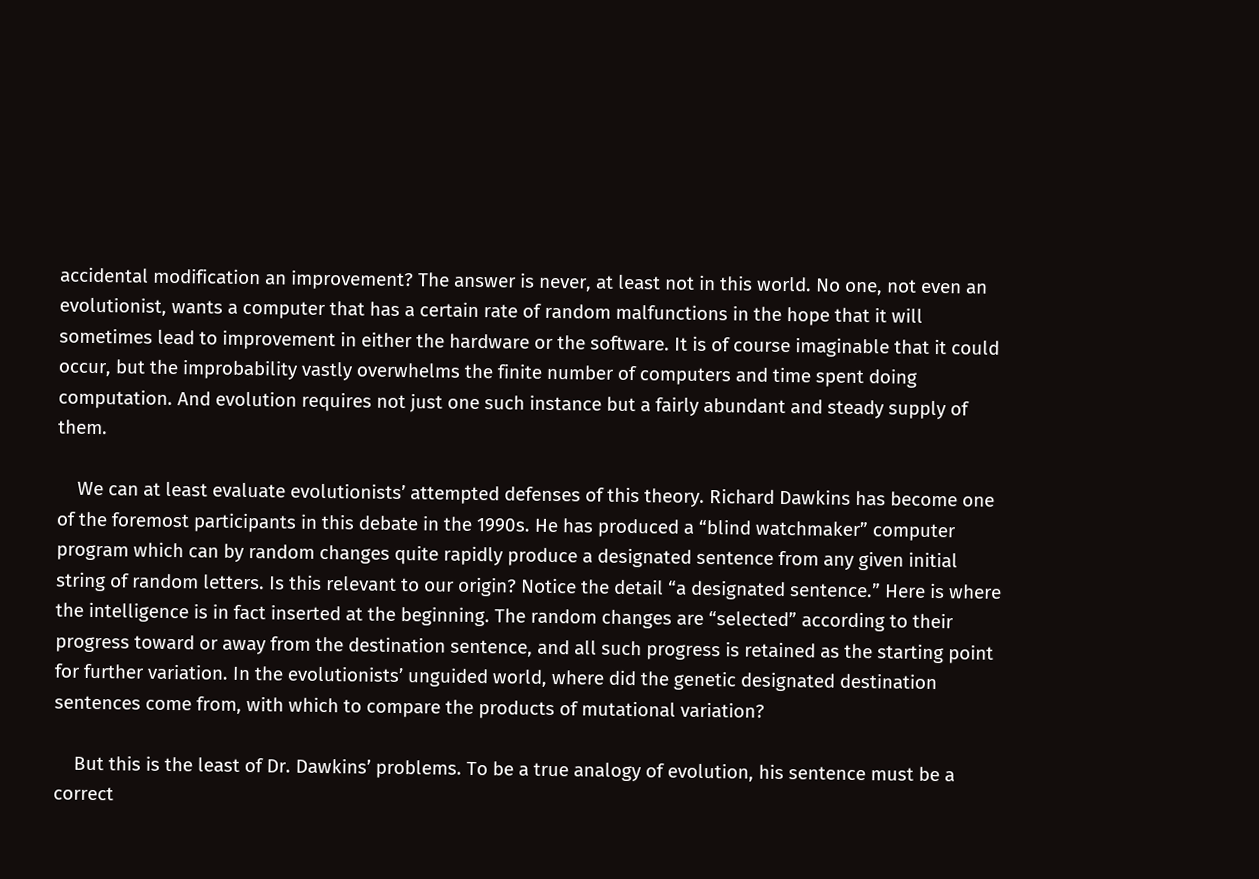accidental modification an improvement? The answer is never, at least not in this world. No one, not even an evolutionist, wants a computer that has a certain rate of random malfunctions in the hope that it will sometimes lead to improvement in either the hardware or the software. It is of course imaginable that it could occur, but the improbability vastly overwhelms the finite number of computers and time spent doing computation. And evolution requires not just one such instance but a fairly abundant and steady supply of them.

    We can at least evaluate evolutionists’ attempted defenses of this theory. Richard Dawkins has become one of the foremost participants in this debate in the 1990s. He has produced a “blind watchmaker” computer program which can by random changes quite rapidly produce a designated sentence from any given initial string of random letters. Is this relevant to our origin? Notice the detail “a designated sentence.” Here is where the intelligence is in fact inserted at the beginning. The random changes are “selected” according to their progress toward or away from the destination sentence, and all such progress is retained as the starting point for further variation. In the evolutionists’ unguided world, where did the genetic designated destination sentences come from, with which to compare the products of mutational variation?

    But this is the least of Dr. Dawkins’ problems. To be a true analogy of evolution, his sentence must be a correct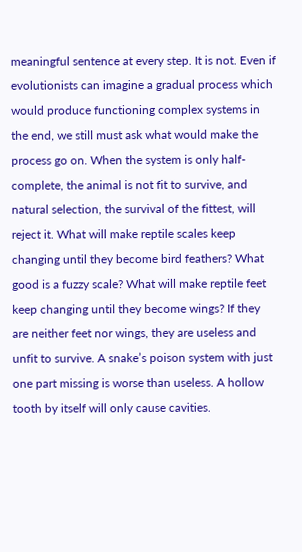meaningful sentence at every step. It is not. Even if evolutionists can imagine a gradual process which would produce functioning complex systems in the end, we still must ask what would make the process go on. When the system is only half-complete, the animal is not fit to survive, and natural selection, the survival of the fittest, will reject it. What will make reptile scales keep changing until they become bird feathers? What good is a fuzzy scale? What will make reptile feet keep changing until they become wings? If they are neither feet nor wings, they are useless and unfit to survive. A snake’s poison system with just one part missing is worse than useless. A hollow tooth by itself will only cause cavities.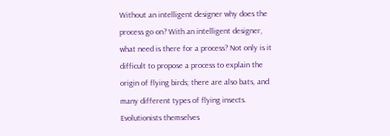Without an intelligent designer why does the process go on? With an intelligent designer, what need is there for a process? Not only is it difficult to propose a process to explain the origin of flying birds; there are also bats, and many different types of flying insects. Evolutionists themselves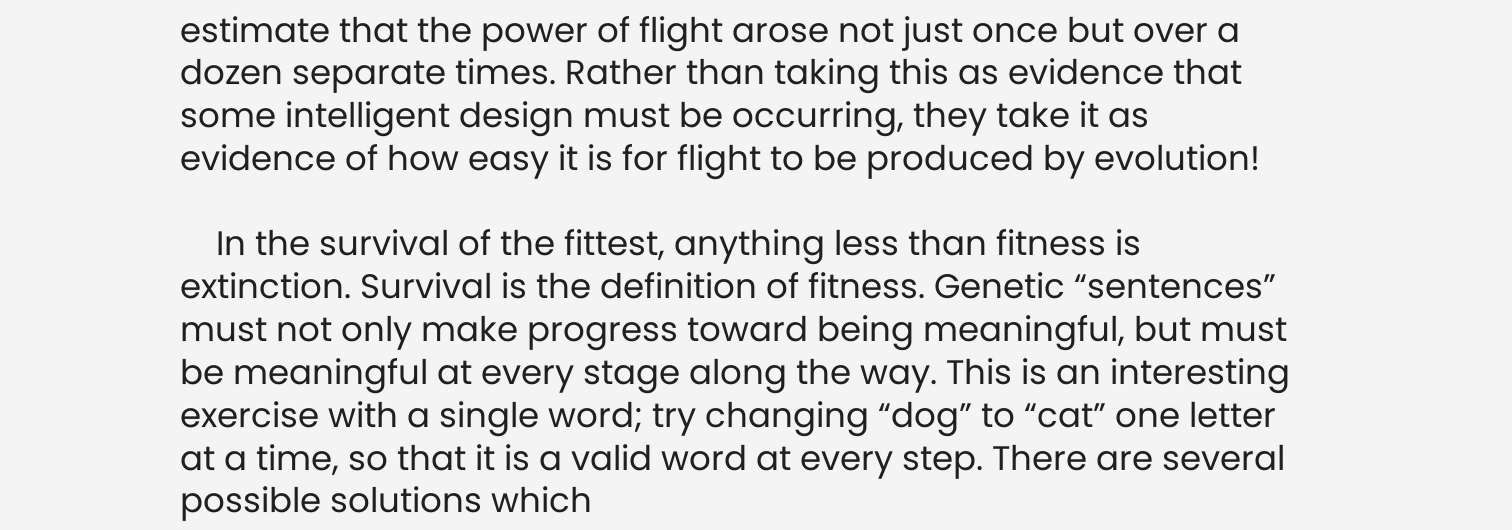estimate that the power of flight arose not just once but over a dozen separate times. Rather than taking this as evidence that some intelligent design must be occurring, they take it as evidence of how easy it is for flight to be produced by evolution!

    In the survival of the fittest, anything less than fitness is extinction. Survival is the definition of fitness. Genetic “sentences” must not only make progress toward being meaningful, but must be meaningful at every stage along the way. This is an interesting exercise with a single word; try changing “dog” to “cat” one letter at a time, so that it is a valid word at every step. There are several possible solutions which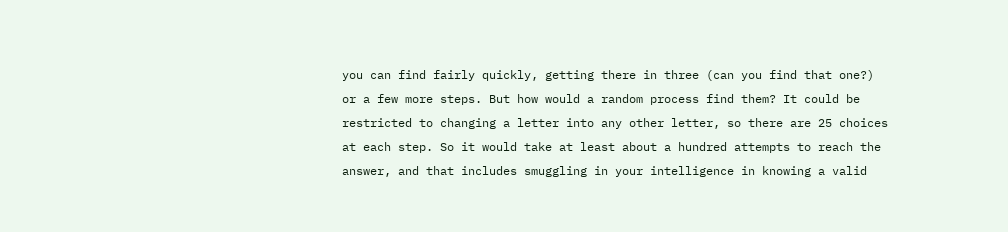you can find fairly quickly, getting there in three (can you find that one?) or a few more steps. But how would a random process find them? It could be restricted to changing a letter into any other letter, so there are 25 choices at each step. So it would take at least about a hundred attempts to reach the answer, and that includes smuggling in your intelligence in knowing a valid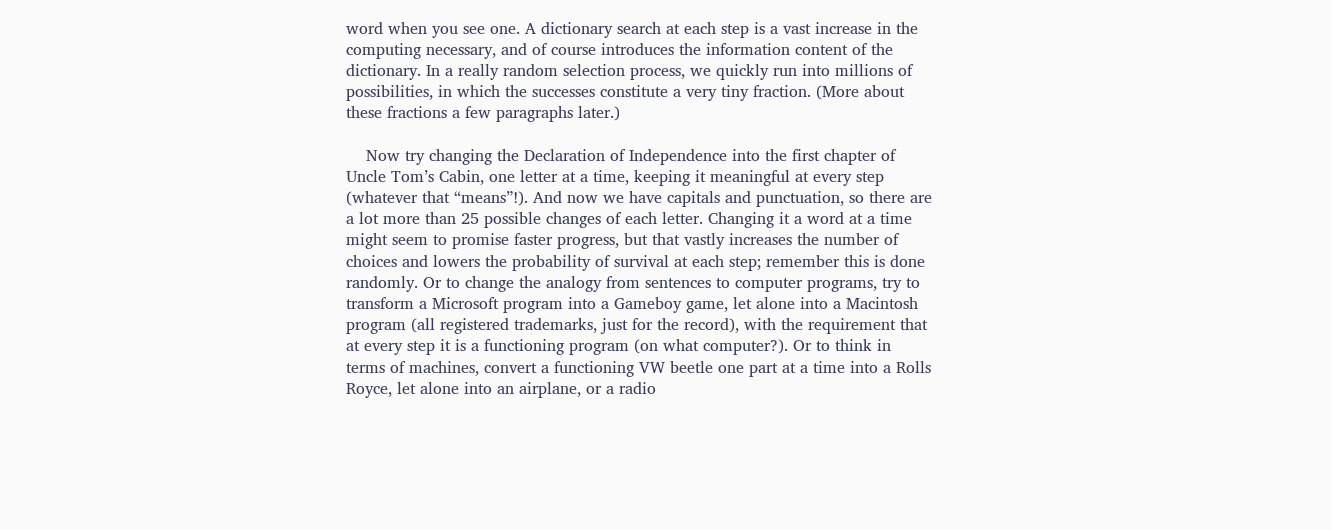word when you see one. A dictionary search at each step is a vast increase in the computing necessary, and of course introduces the information content of the dictionary. In a really random selection process, we quickly run into millions of possibilities, in which the successes constitute a very tiny fraction. (More about these fractions a few paragraphs later.)

    Now try changing the Declaration of Independence into the first chapter of Uncle Tom’s Cabin, one letter at a time, keeping it meaningful at every step (whatever that “means”!). And now we have capitals and punctuation, so there are a lot more than 25 possible changes of each letter. Changing it a word at a time might seem to promise faster progress, but that vastly increases the number of choices and lowers the probability of survival at each step; remember this is done randomly. Or to change the analogy from sentences to computer programs, try to transform a Microsoft program into a Gameboy game, let alone into a Macintosh program (all registered trademarks, just for the record), with the requirement that at every step it is a functioning program (on what computer?). Or to think in terms of machines, convert a functioning VW beetle one part at a time into a Rolls Royce, let alone into an airplane, or a radio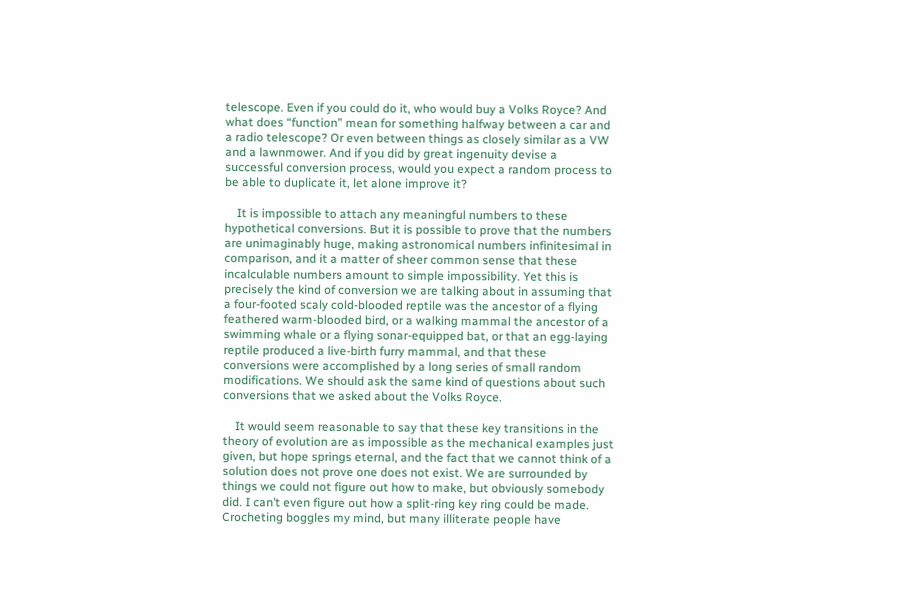telescope. Even if you could do it, who would buy a Volks Royce? And what does “function” mean for something halfway between a car and a radio telescope? Or even between things as closely similar as a VW and a lawnmower. And if you did by great ingenuity devise a successful conversion process, would you expect a random process to be able to duplicate it, let alone improve it?

    It is impossible to attach any meaningful numbers to these hypothetical conversions. But it is possible to prove that the numbers are unimaginably huge, making astronomical numbers infinitesimal in comparison, and it a matter of sheer common sense that these incalculable numbers amount to simple impossibility. Yet this is precisely the kind of conversion we are talking about in assuming that a four-footed scaly cold-blooded reptile was the ancestor of a flying feathered warm-blooded bird, or a walking mammal the ancestor of a swimming whale or a flying sonar-equipped bat, or that an egg-laying reptile produced a live-birth furry mammal, and that these conversions were accomplished by a long series of small random modifications. We should ask the same kind of questions about such conversions that we asked about the Volks Royce.

    It would seem reasonable to say that these key transitions in the theory of evolution are as impossible as the mechanical examples just given, but hope springs eternal, and the fact that we cannot think of a solution does not prove one does not exist. We are surrounded by things we could not figure out how to make, but obviously somebody did. I can’t even figure out how a split-ring key ring could be made. Crocheting boggles my mind, but many illiterate people have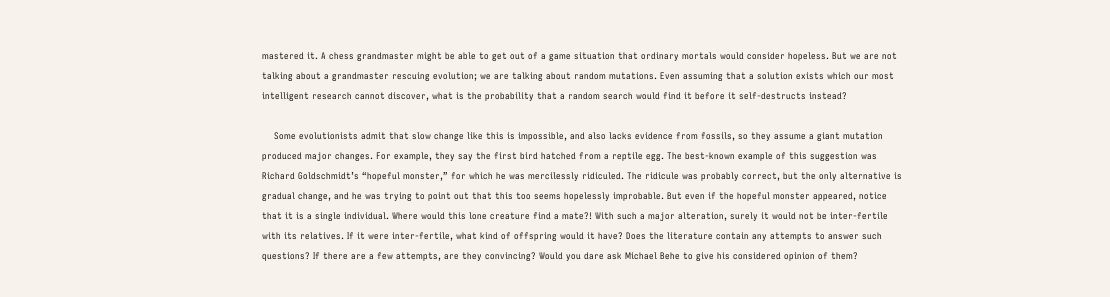mastered it. A chess grandmaster might be able to get out of a game situation that ordinary mortals would consider hopeless. But we are not talking about a grandmaster rescuing evolution; we are talking about random mutations. Even assuming that a solution exists which our most intelligent research cannot discover, what is the probability that a random search would find it before it self-destructs instead?

    Some evolutionists admit that slow change like this is impossible, and also lacks evidence from fossils, so they assume a giant mutation produced major changes. For example, they say the first bird hatched from a reptile egg. The best-known example of this suggestion was Richard Goldschmidt’s “hopeful monster,” for which he was mercilessly ridiculed. The ridicule was probably correct, but the only alternative is gradual change, and he was trying to point out that this too seems hopelessly improbable. But even if the hopeful monster appeared, notice that it is a single individual. Where would this lone creature find a mate?! With such a major alteration, surely it would not be inter-fertile with its relatives. If it were inter-fertile, what kind of offspring would it have? Does the literature contain any attempts to answer such questions? If there are a few attempts, are they convincing? Would you dare ask Michael Behe to give his considered opinion of them?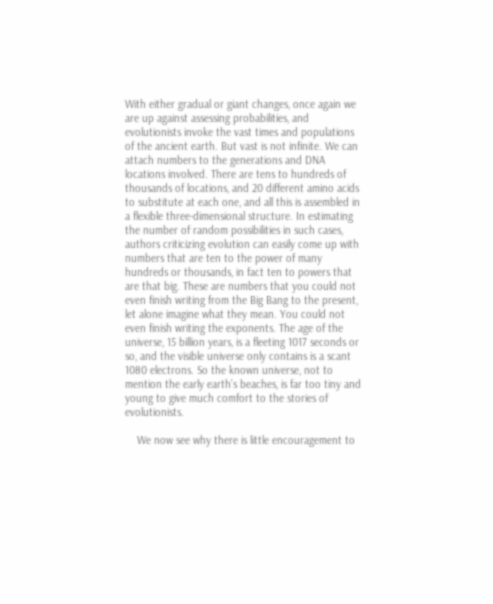With either gradual or giant changes, once again we are up against assessing probabilities, and evolutionists invoke the vast times and populations of the ancient earth. But vast is not infinite. We can attach numbers to the generations and DNA locations involved. There are tens to hundreds of thousands of locations, and 20 different amino acids to substitute at each one, and all this is assembled in a flexible three-dimensional structure. In estimating the number of random possibilities in such cases, authors criticizing evolution can easily come up with numbers that are ten to the power of many hundreds or thousands, in fact ten to powers that are that big. These are numbers that you could not even finish writing from the Big Bang to the present, let alone imagine what they mean. You could not even finish writing the exponents. The age of the universe, 15 billion years, is a fleeting 1017 seconds or so, and the visible universe only contains is a scant 1080 electrons. So the known universe, not to mention the early earth’s beaches, is far too tiny and young to give much comfort to the stories of evolutionists.

    We now see why there is little encouragement to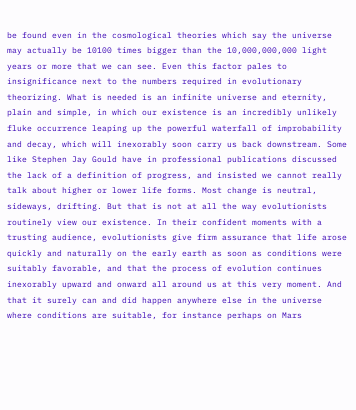be found even in the cosmological theories which say the universe may actually be 10100 times bigger than the 10,000,000,000 light years or more that we can see. Even this factor pales to insignificance next to the numbers required in evolutionary theorizing. What is needed is an infinite universe and eternity, plain and simple, in which our existence is an incredibly unlikely fluke occurrence leaping up the powerful waterfall of improbability and decay, which will inexorably soon carry us back downstream. Some like Stephen Jay Gould have in professional publications discussed the lack of a definition of progress, and insisted we cannot really talk about higher or lower life forms. Most change is neutral, sideways, drifting. But that is not at all the way evolutionists routinely view our existence. In their confident moments with a trusting audience, evolutionists give firm assurance that life arose quickly and naturally on the early earth as soon as conditions were suitably favorable, and that the process of evolution continues inexorably upward and onward all around us at this very moment. And that it surely can and did happen anywhere else in the universe where conditions are suitable, for instance perhaps on Mars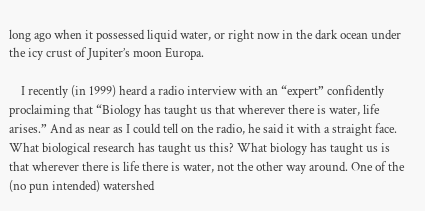long ago when it possessed liquid water, or right now in the dark ocean under the icy crust of Jupiter’s moon Europa.

    I recently (in 1999) heard a radio interview with an “expert” confidently proclaiming that “Biology has taught us that wherever there is water, life arises.” And as near as I could tell on the radio, he said it with a straight face. What biological research has taught us this? What biology has taught us is that wherever there is life there is water, not the other way around. One of the (no pun intended) watershed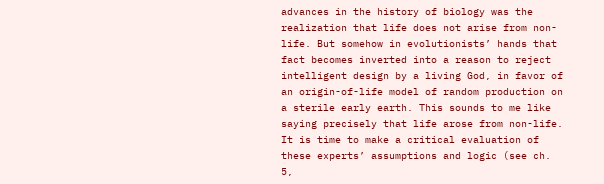advances in the history of biology was the realization that life does not arise from non-life. But somehow in evolutionists’ hands that fact becomes inverted into a reason to reject intelligent design by a living God, in favor of an origin-of-life model of random production on a sterile early earth. This sounds to me like saying precisely that life arose from non-life. It is time to make a critical evaluation of these experts’ assumptions and logic (see ch. 5,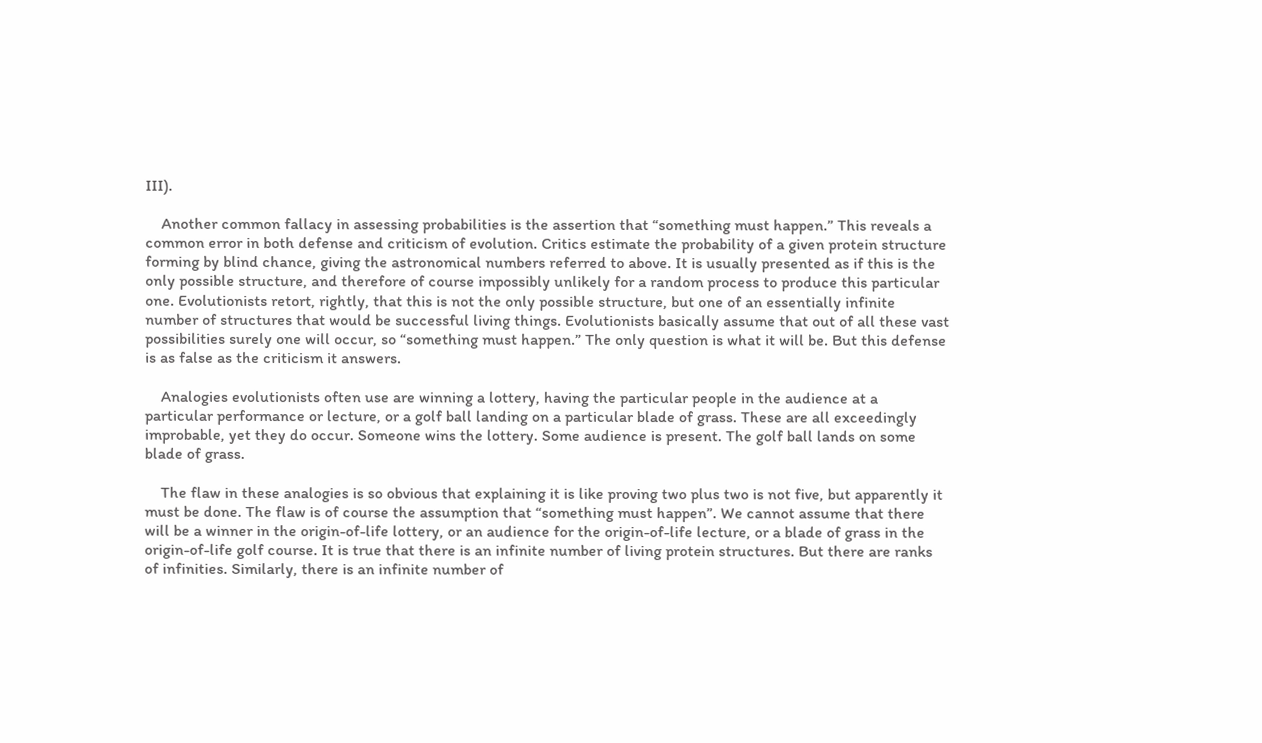III).

    Another common fallacy in assessing probabilities is the assertion that “something must happen.” This reveals a common error in both defense and criticism of evolution. Critics estimate the probability of a given protein structure forming by blind chance, giving the astronomical numbers referred to above. It is usually presented as if this is the only possible structure, and therefore of course impossibly unlikely for a random process to produce this particular one. Evolutionists retort, rightly, that this is not the only possible structure, but one of an essentially infinite number of structures that would be successful living things. Evolutionists basically assume that out of all these vast possibilities surely one will occur, so “something must happen.” The only question is what it will be. But this defense is as false as the criticism it answers.

    Analogies evolutionists often use are winning a lottery, having the particular people in the audience at a particular performance or lecture, or a golf ball landing on a particular blade of grass. These are all exceedingly improbable, yet they do occur. Someone wins the lottery. Some audience is present. The golf ball lands on some blade of grass.

    The flaw in these analogies is so obvious that explaining it is like proving two plus two is not five, but apparently it must be done. The flaw is of course the assumption that “something must happen”. We cannot assume that there will be a winner in the origin-of-life lottery, or an audience for the origin-of-life lecture, or a blade of grass in the origin-of-life golf course. It is true that there is an infinite number of living protein structures. But there are ranks of infinities. Similarly, there is an infinite number of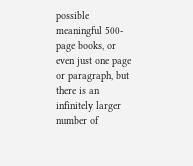possible meaningful 500-page books, or even just one page or paragraph, but there is an infinitely larger number of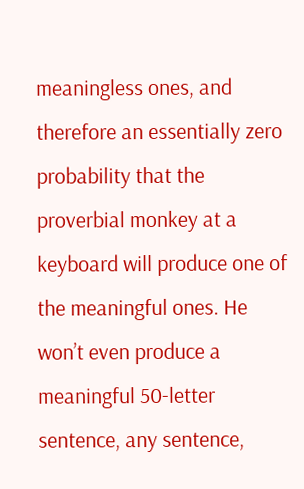meaningless ones, and therefore an essentially zero probability that the proverbial monkey at a keyboard will produce one of the meaningful ones. He won’t even produce a meaningful 50-letter sentence, any sentence,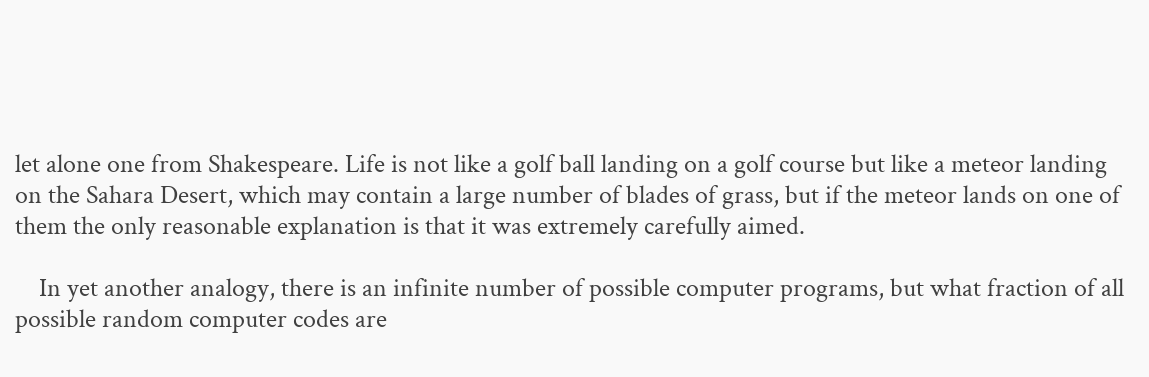let alone one from Shakespeare. Life is not like a golf ball landing on a golf course but like a meteor landing on the Sahara Desert, which may contain a large number of blades of grass, but if the meteor lands on one of them the only reasonable explanation is that it was extremely carefully aimed.

    In yet another analogy, there is an infinite number of possible computer programs, but what fraction of all possible random computer codes are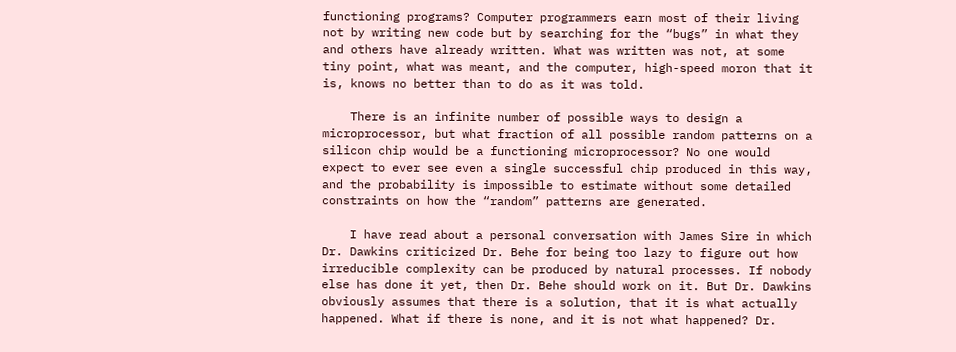functioning programs? Computer programmers earn most of their living not by writing new code but by searching for the “bugs” in what they and others have already written. What was written was not, at some tiny point, what was meant, and the computer, high-speed moron that it is, knows no better than to do as it was told.

    There is an infinite number of possible ways to design a microprocessor, but what fraction of all possible random patterns on a silicon chip would be a functioning microprocessor? No one would expect to ever see even a single successful chip produced in this way, and the probability is impossible to estimate without some detailed constraints on how the “random” patterns are generated.

    I have read about a personal conversation with James Sire in which Dr. Dawkins criticized Dr. Behe for being too lazy to figure out how irreducible complexity can be produced by natural processes. If nobody else has done it yet, then Dr. Behe should work on it. But Dr. Dawkins obviously assumes that there is a solution, that it is what actually happened. What if there is none, and it is not what happened? Dr.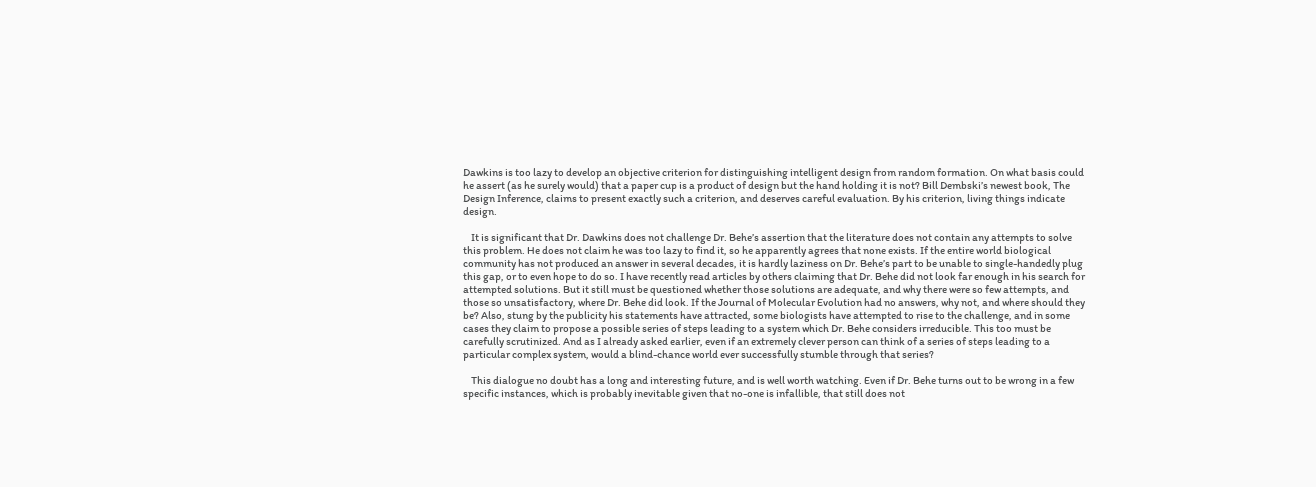Dawkins is too lazy to develop an objective criterion for distinguishing intelligent design from random formation. On what basis could he assert (as he surely would) that a paper cup is a product of design but the hand holding it is not? Bill Dembski’s newest book, The Design Inference, claims to present exactly such a criterion, and deserves careful evaluation. By his criterion, living things indicate design.

    It is significant that Dr. Dawkins does not challenge Dr. Behe’s assertion that the literature does not contain any attempts to solve this problem. He does not claim he was too lazy to find it, so he apparently agrees that none exists. If the entire world biological community has not produced an answer in several decades, it is hardly laziness on Dr. Behe’s part to be unable to single-handedly plug this gap, or to even hope to do so. I have recently read articles by others claiming that Dr. Behe did not look far enough in his search for attempted solutions. But it still must be questioned whether those solutions are adequate, and why there were so few attempts, and those so unsatisfactory, where Dr. Behe did look. If the Journal of Molecular Evolution had no answers, why not, and where should they be? Also, stung by the publicity his statements have attracted, some biologists have attempted to rise to the challenge, and in some cases they claim to propose a possible series of steps leading to a system which Dr. Behe considers irreducible. This too must be carefully scrutinized. And as I already asked earlier, even if an extremely clever person can think of a series of steps leading to a particular complex system, would a blind-chance world ever successfully stumble through that series?

    This dialogue no doubt has a long and interesting future, and is well worth watching. Even if Dr. Behe turns out to be wrong in a few specific instances, which is probably inevitable given that no-one is infallible, that still does not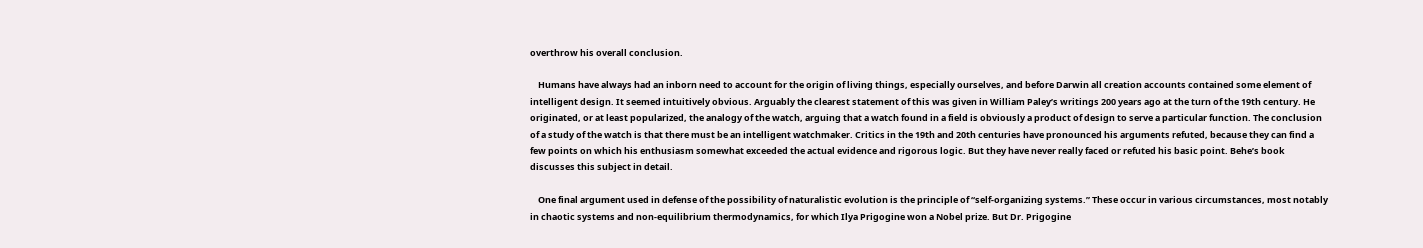overthrow his overall conclusion.

    Humans have always had an inborn need to account for the origin of living things, especially ourselves, and before Darwin all creation accounts contained some element of intelligent design. It seemed intuitively obvious. Arguably the clearest statement of this was given in William Paley’s writings 200 years ago at the turn of the 19th century. He originated, or at least popularized, the analogy of the watch, arguing that a watch found in a field is obviously a product of design to serve a particular function. The conclusion of a study of the watch is that there must be an intelligent watchmaker. Critics in the 19th and 20th centuries have pronounced his arguments refuted, because they can find a few points on which his enthusiasm somewhat exceeded the actual evidence and rigorous logic. But they have never really faced or refuted his basic point. Behe’s book discusses this subject in detail.

    One final argument used in defense of the possibility of naturalistic evolution is the principle of “self-organizing systems.” These occur in various circumstances, most notably in chaotic systems and non-equilibrium thermodynamics, for which Ilya Prigogine won a Nobel prize. But Dr. Prigogine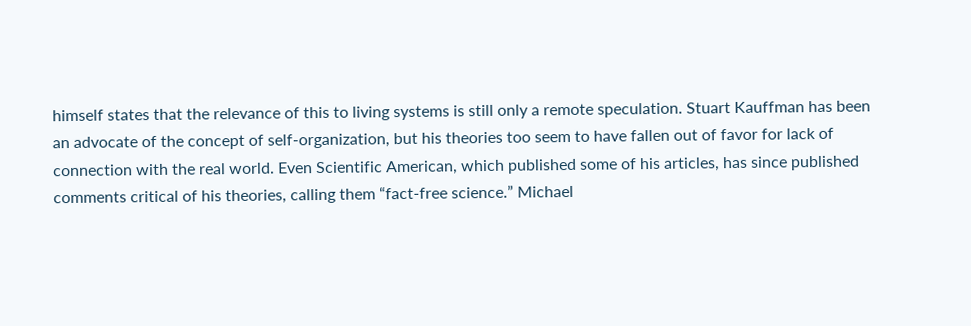himself states that the relevance of this to living systems is still only a remote speculation. Stuart Kauffman has been an advocate of the concept of self-organization, but his theories too seem to have fallen out of favor for lack of connection with the real world. Even Scientific American, which published some of his articles, has since published comments critical of his theories, calling them “fact-free science.” Michael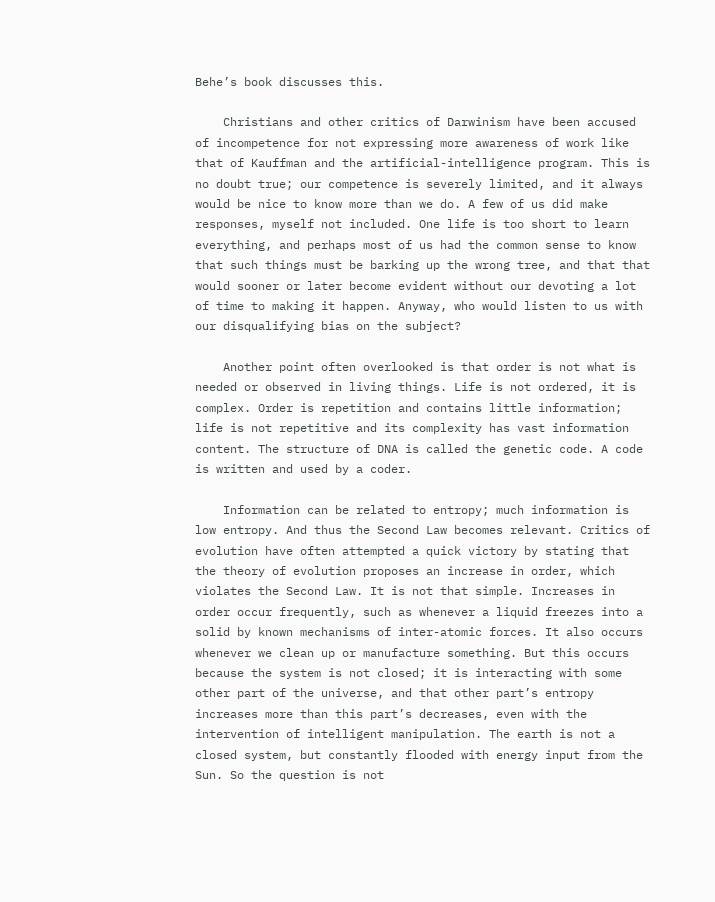Behe’s book discusses this.

    Christians and other critics of Darwinism have been accused of incompetence for not expressing more awareness of work like that of Kauffman and the artificial-intelligence program. This is no doubt true; our competence is severely limited, and it always would be nice to know more than we do. A few of us did make responses, myself not included. One life is too short to learn everything, and perhaps most of us had the common sense to know that such things must be barking up the wrong tree, and that that would sooner or later become evident without our devoting a lot of time to making it happen. Anyway, who would listen to us with our disqualifying bias on the subject?

    Another point often overlooked is that order is not what is needed or observed in living things. Life is not ordered, it is complex. Order is repetition and contains little information; life is not repetitive and its complexity has vast information content. The structure of DNA is called the genetic code. A code is written and used by a coder.

    Information can be related to entropy; much information is low entropy. And thus the Second Law becomes relevant. Critics of evolution have often attempted a quick victory by stating that the theory of evolution proposes an increase in order, which violates the Second Law. It is not that simple. Increases in order occur frequently, such as whenever a liquid freezes into a solid by known mechanisms of inter-atomic forces. It also occurs whenever we clean up or manufacture something. But this occurs because the system is not closed; it is interacting with some other part of the universe, and that other part’s entropy increases more than this part’s decreases, even with the intervention of intelligent manipulation. The earth is not a closed system, but constantly flooded with energy input from the Sun. So the question is not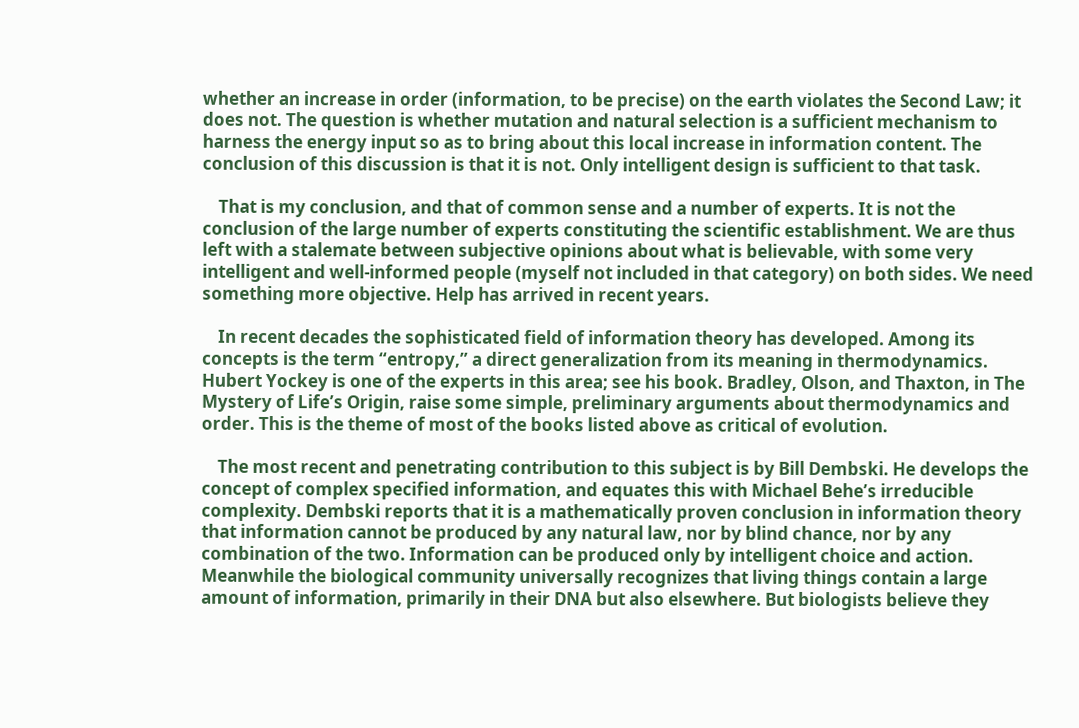whether an increase in order (information, to be precise) on the earth violates the Second Law; it does not. The question is whether mutation and natural selection is a sufficient mechanism to harness the energy input so as to bring about this local increase in information content. The conclusion of this discussion is that it is not. Only intelligent design is sufficient to that task.

    That is my conclusion, and that of common sense and a number of experts. It is not the conclusion of the large number of experts constituting the scientific establishment. We are thus left with a stalemate between subjective opinions about what is believable, with some very intelligent and well-informed people (myself not included in that category) on both sides. We need something more objective. Help has arrived in recent years.

    In recent decades the sophisticated field of information theory has developed. Among its concepts is the term “entropy,” a direct generalization from its meaning in thermodynamics. Hubert Yockey is one of the experts in this area; see his book. Bradley, Olson, and Thaxton, in The Mystery of Life’s Origin, raise some simple, preliminary arguments about thermodynamics and order. This is the theme of most of the books listed above as critical of evolution.

    The most recent and penetrating contribution to this subject is by Bill Dembski. He develops the concept of complex specified information, and equates this with Michael Behe’s irreducible complexity. Dembski reports that it is a mathematically proven conclusion in information theory that information cannot be produced by any natural law, nor by blind chance, nor by any combination of the two. Information can be produced only by intelligent choice and action. Meanwhile the biological community universally recognizes that living things contain a large amount of information, primarily in their DNA but also elsewhere. But biologists believe they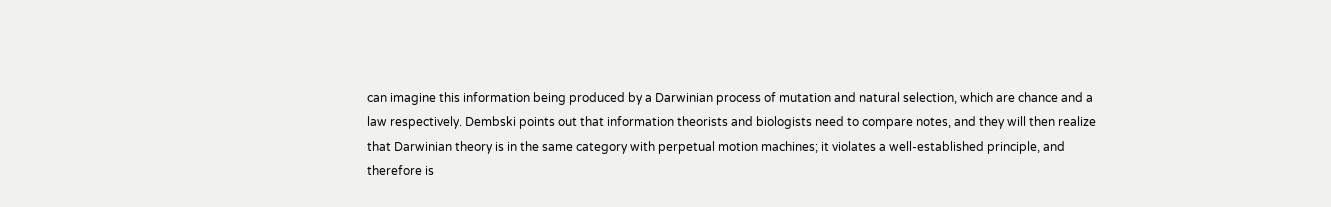can imagine this information being produced by a Darwinian process of mutation and natural selection, which are chance and a law respectively. Dembski points out that information theorists and biologists need to compare notes, and they will then realize that Darwinian theory is in the same category with perpetual motion machines; it violates a well-established principle, and therefore is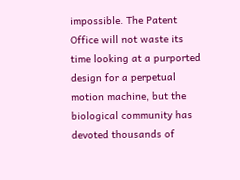impossible. The Patent Office will not waste its time looking at a purported design for a perpetual motion machine, but the biological community has devoted thousands of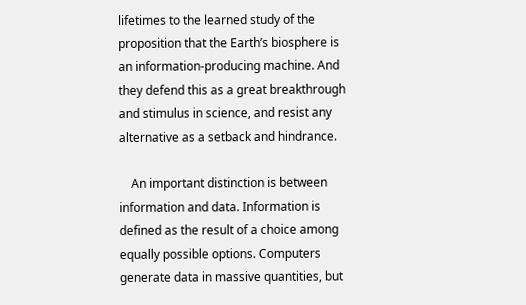lifetimes to the learned study of the proposition that the Earth’s biosphere is an information-producing machine. And they defend this as a great breakthrough and stimulus in science, and resist any alternative as a setback and hindrance.

    An important distinction is between information and data. Information is defined as the result of a choice among equally possible options. Computers generate data in massive quantities, but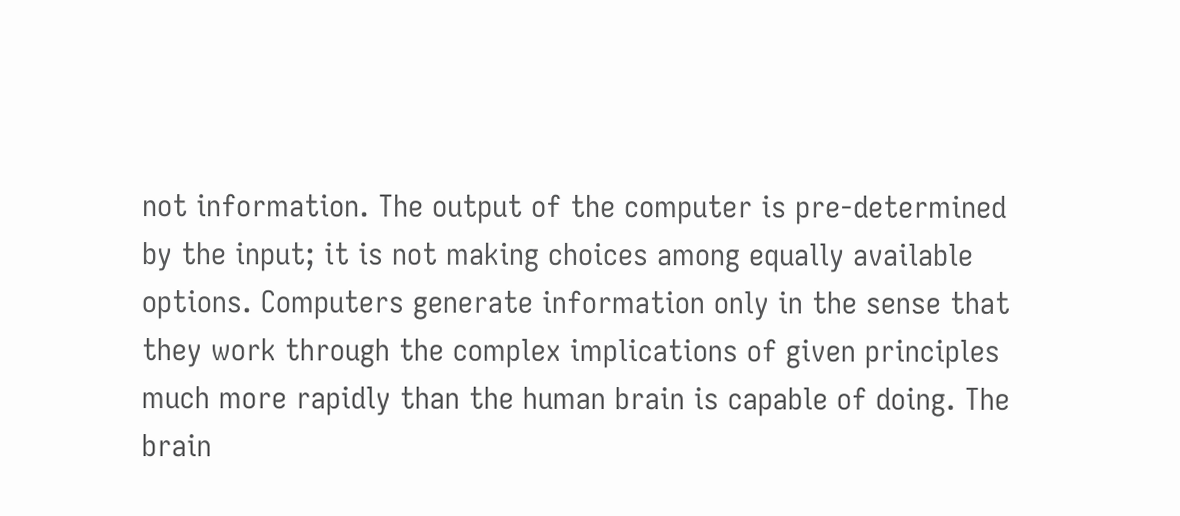not information. The output of the computer is pre-determined by the input; it is not making choices among equally available options. Computers generate information only in the sense that they work through the complex implications of given principles much more rapidly than the human brain is capable of doing. The brain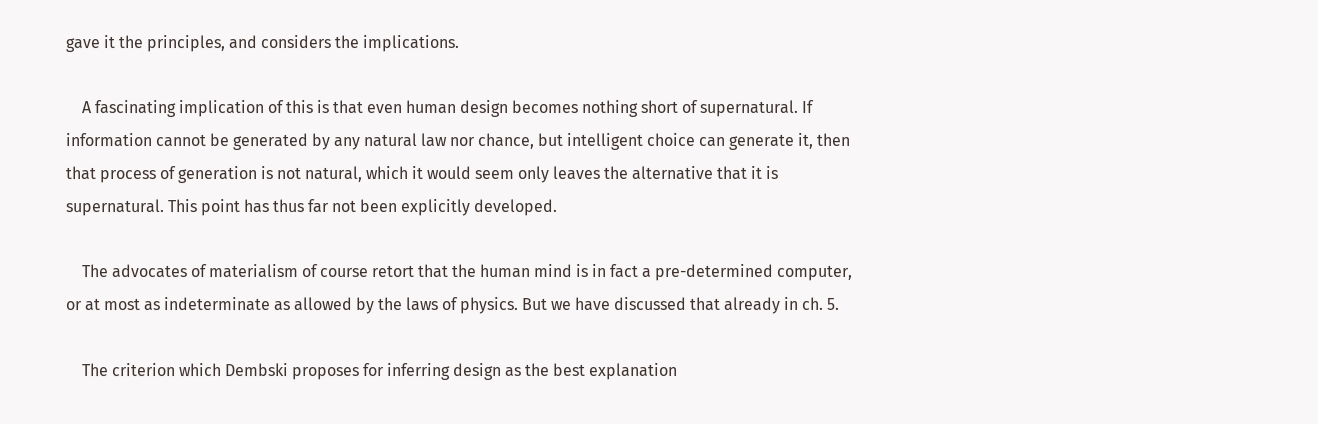gave it the principles, and considers the implications.

    A fascinating implication of this is that even human design becomes nothing short of supernatural. If information cannot be generated by any natural law nor chance, but intelligent choice can generate it, then that process of generation is not natural, which it would seem only leaves the alternative that it is supernatural. This point has thus far not been explicitly developed.

    The advocates of materialism of course retort that the human mind is in fact a pre-determined computer, or at most as indeterminate as allowed by the laws of physics. But we have discussed that already in ch. 5.

    The criterion which Dembski proposes for inferring design as the best explanation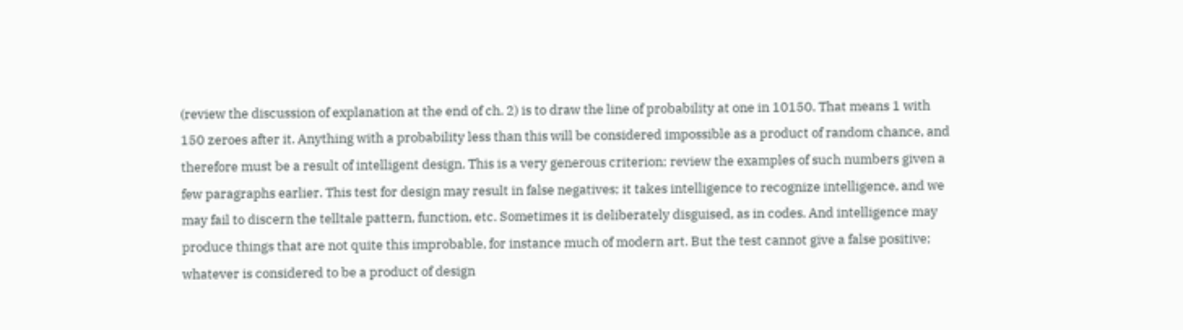(review the discussion of explanation at the end of ch. 2) is to draw the line of probability at one in 10150. That means 1 with 150 zeroes after it. Anything with a probability less than this will be considered impossible as a product of random chance, and therefore must be a result of intelligent design. This is a very generous criterion; review the examples of such numbers given a few paragraphs earlier. This test for design may result in false negatives; it takes intelligence to recognize intelligence, and we may fail to discern the telltale pattern, function, etc. Sometimes it is deliberately disguised, as in codes. And intelligence may produce things that are not quite this improbable, for instance much of modern art. But the test cannot give a false positive; whatever is considered to be a product of design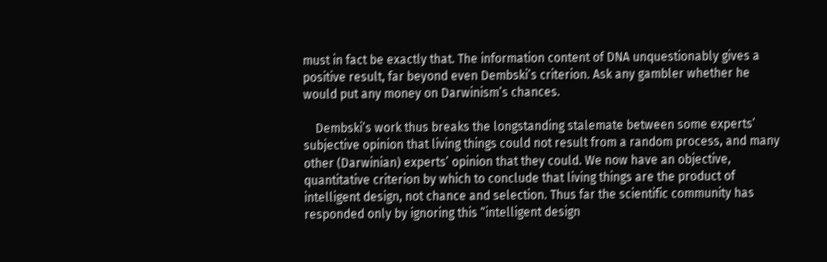must in fact be exactly that. The information content of DNA unquestionably gives a positive result, far beyond even Dembski’s criterion. Ask any gambler whether he would put any money on Darwinism’s chances.

    Dembski’s work thus breaks the longstanding stalemate between some experts’ subjective opinion that living things could not result from a random process, and many other (Darwinian) experts’ opinion that they could. We now have an objective, quantitative criterion by which to conclude that living things are the product of intelligent design, not chance and selection. Thus far the scientific community has responded only by ignoring this “intelligent design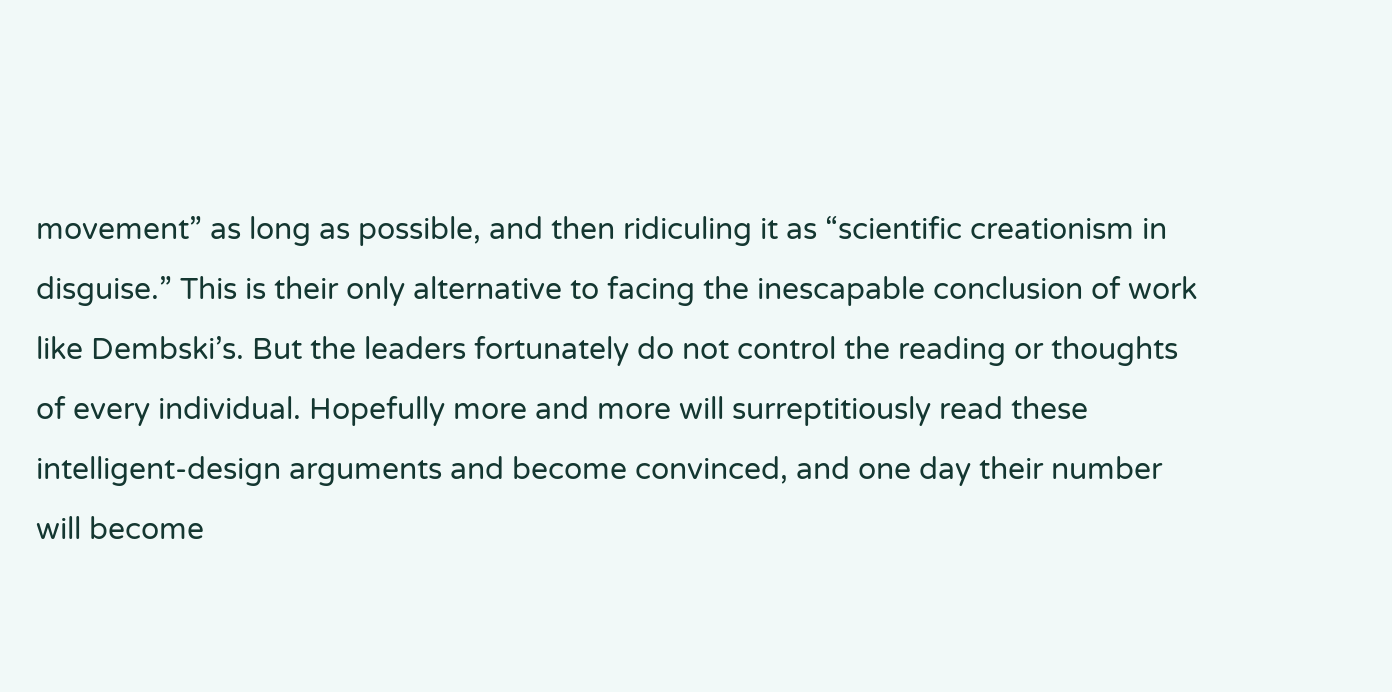movement” as long as possible, and then ridiculing it as “scientific creationism in disguise.” This is their only alternative to facing the inescapable conclusion of work like Dembski’s. But the leaders fortunately do not control the reading or thoughts of every individual. Hopefully more and more will surreptitiously read these intelligent-design arguments and become convinced, and one day their number will become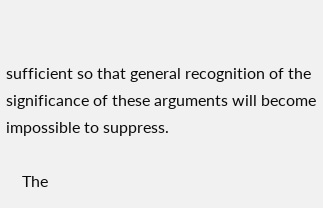sufficient so that general recognition of the significance of these arguments will become impossible to suppress.

    The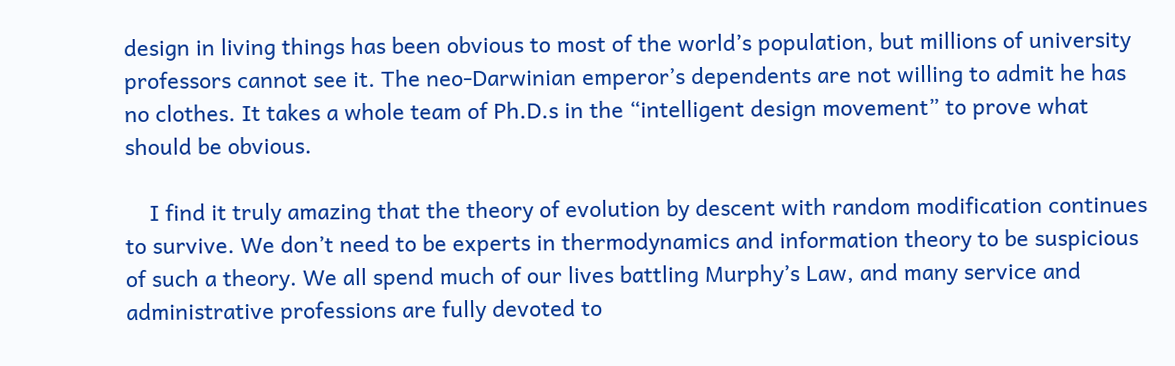design in living things has been obvious to most of the world’s population, but millions of university professors cannot see it. The neo-Darwinian emperor’s dependents are not willing to admit he has no clothes. It takes a whole team of Ph.D.s in the “intelligent design movement” to prove what should be obvious.

    I find it truly amazing that the theory of evolution by descent with random modification continues to survive. We don’t need to be experts in thermodynamics and information theory to be suspicious of such a theory. We all spend much of our lives battling Murphy’s Law, and many service and administrative professions are fully devoted to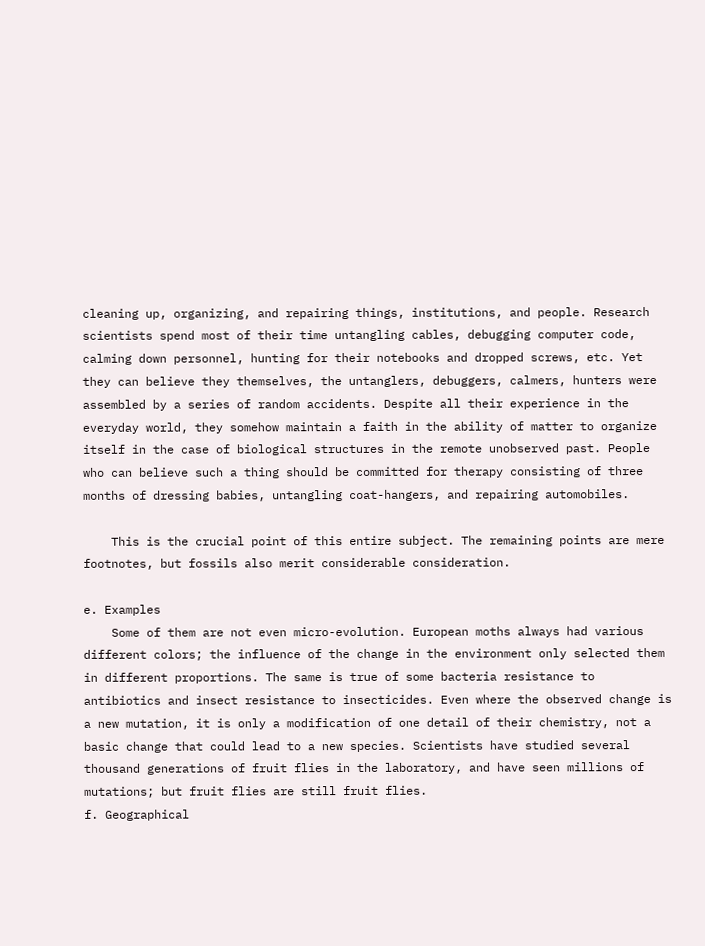cleaning up, organizing, and repairing things, institutions, and people. Research scientists spend most of their time untangling cables, debugging computer code, calming down personnel, hunting for their notebooks and dropped screws, etc. Yet they can believe they themselves, the untanglers, debuggers, calmers, hunters were assembled by a series of random accidents. Despite all their experience in the everyday world, they somehow maintain a faith in the ability of matter to organize itself in the case of biological structures in the remote unobserved past. People who can believe such a thing should be committed for therapy consisting of three months of dressing babies, untangling coat-hangers, and repairing automobiles.

    This is the crucial point of this entire subject. The remaining points are mere footnotes, but fossils also merit considerable consideration.

e. Examples
    Some of them are not even micro-evolution. European moths always had various different colors; the influence of the change in the environment only selected them in different proportions. The same is true of some bacteria resistance to antibiotics and insect resistance to insecticides. Even where the observed change is a new mutation, it is only a modification of one detail of their chemistry, not a basic change that could lead to a new species. Scientists have studied several thousand generations of fruit flies in the laboratory, and have seen millions of mutations; but fruit flies are still fruit flies.
f. Geographical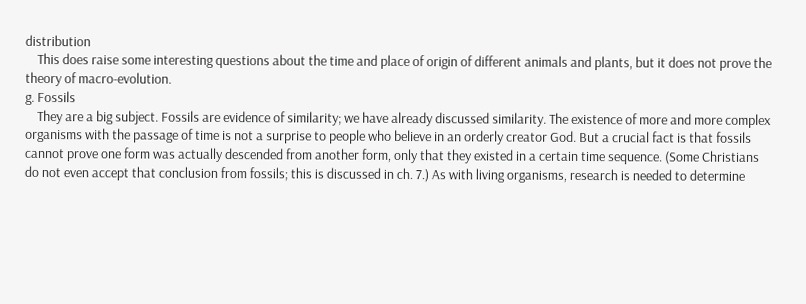distribution
    This does raise some interesting questions about the time and place of origin of different animals and plants, but it does not prove the theory of macro-evolution.
g. Fossils
    They are a big subject. Fossils are evidence of similarity; we have already discussed similarity. The existence of more and more complex organisms with the passage of time is not a surprise to people who believe in an orderly creator God. But a crucial fact is that fossils cannot prove one form was actually descended from another form, only that they existed in a certain time sequence. (Some Christians do not even accept that conclusion from fossils; this is discussed in ch. 7.) As with living organisms, research is needed to determine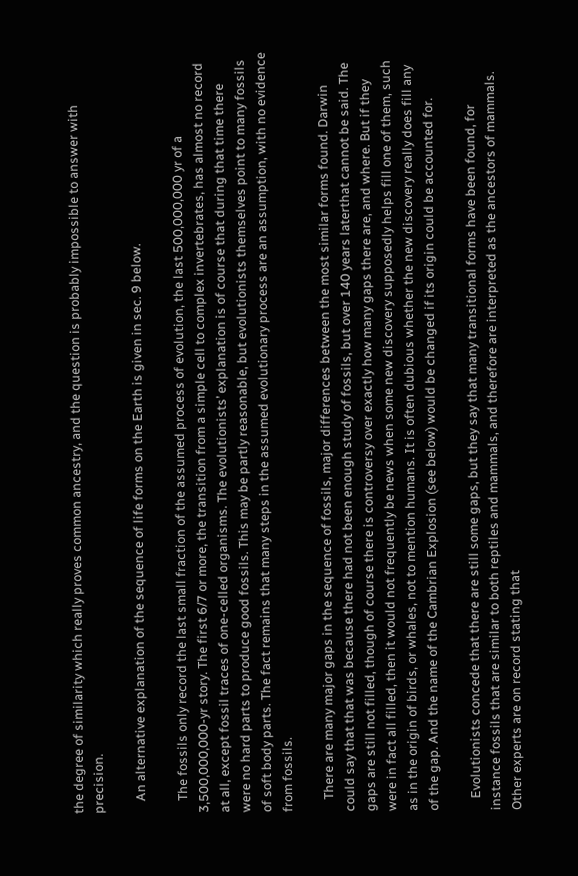the degree of similarity which really proves common ancestry, and the question is probably impossible to answer with precision.

    An alternative explanation of the sequence of life forms on the Earth is given in sec. 9 below.

    The fossils only record the last small fraction of the assumed process of evolution, the last 500,000,000 yr of a 3,500,000,000-yr story. The first 6/7 or more, the transition from a simple cell to complex invertebrates, has almost no record at all, except fossil traces of one-celled organisms. The evolutionists’ explanation is of course that during that time there were no hard parts to produce good fossils. This may be partly reasonable, but evolutionists themselves point to many fossils of soft body parts. The fact remains that many steps in the assumed evolutionary process are an assumption, with no evidence from fossils.

    There are many major gaps in the sequence of fossils, major differences between the most similar forms found. Darwin could say that that was because there had not been enough study of fossils, but over 140 years laterthat cannot be said. The gaps are still not filled, though of course there is controversy over exactly how many gaps there are, and where. But if they were in fact all filled, then it would not frequently be news when some new discovery supposedly helps fill one of them, such as in the origin of birds, or whales, not to mention humans. It is often dubious whether the new discovery really does fill any of the gap. And the name of the Cambrian Explosion (see below) would be changed if its origin could be accounted for.

    Evolutionists concede that there are still some gaps, but they say that many transitional forms have been found, for instance fossils that are similar to both reptiles and mammals, and therefore are interpreted as the ancestors of mammals. Other experts are on record stating that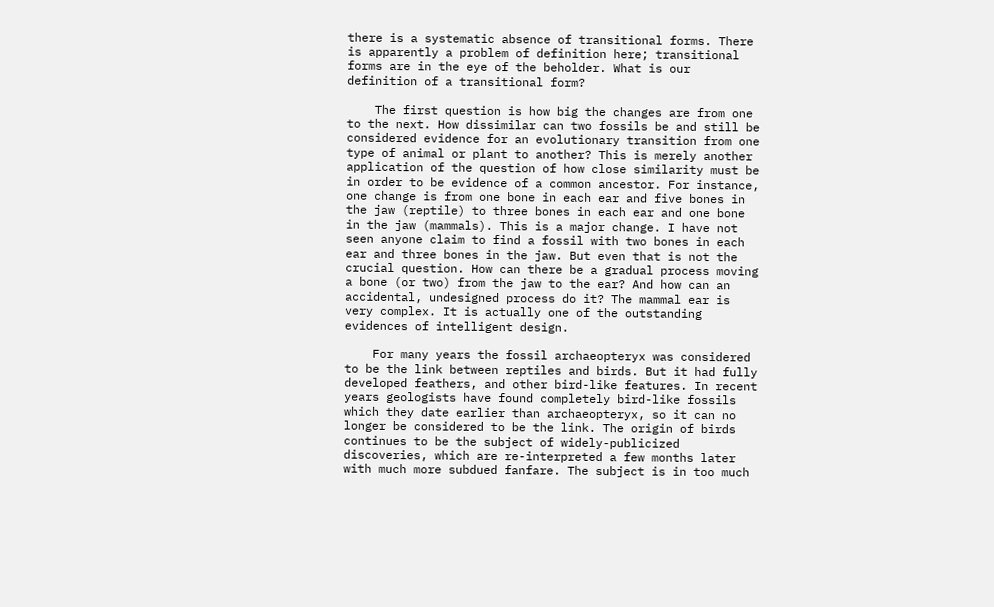there is a systematic absence of transitional forms. There is apparently a problem of definition here; transitional forms are in the eye of the beholder. What is our definition of a transitional form?

    The first question is how big the changes are from one to the next. How dissimilar can two fossils be and still be considered evidence for an evolutionary transition from one type of animal or plant to another? This is merely another application of the question of how close similarity must be in order to be evidence of a common ancestor. For instance, one change is from one bone in each ear and five bones in the jaw (reptile) to three bones in each ear and one bone in the jaw (mammals). This is a major change. I have not seen anyone claim to find a fossil with two bones in each ear and three bones in the jaw. But even that is not the crucial question. How can there be a gradual process moving a bone (or two) from the jaw to the ear? And how can an accidental, undesigned process do it? The mammal ear is very complex. It is actually one of the outstanding evidences of intelligent design.

    For many years the fossil archaeopteryx was considered to be the link between reptiles and birds. But it had fully developed feathers, and other bird-like features. In recent years geologists have found completely bird-like fossils which they date earlier than archaeopteryx, so it can no longer be considered to be the link. The origin of birds continues to be the subject of widely-publicized discoveries, which are re-interpreted a few months later with much more subdued fanfare. The subject is in too much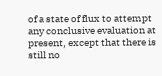of a state of flux to attempt any conclusive evaluation at present, except that there is still no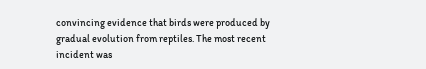convincing evidence that birds were produced by gradual evolution from reptiles. The most recent incident was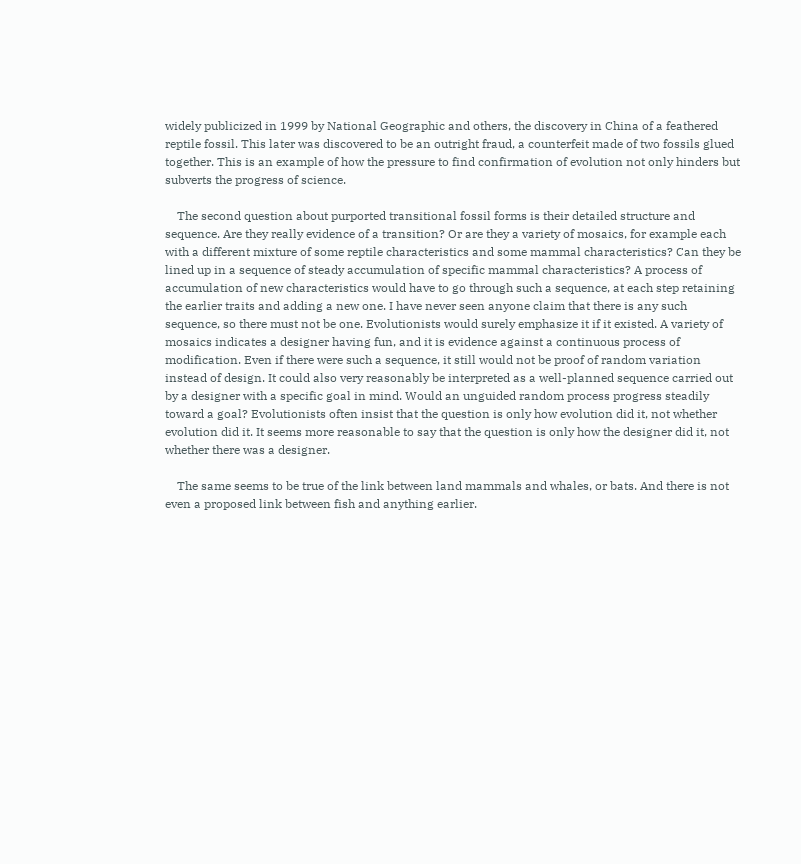widely publicized in 1999 by National Geographic and others, the discovery in China of a feathered reptile fossil. This later was discovered to be an outright fraud, a counterfeit made of two fossils glued together. This is an example of how the pressure to find confirmation of evolution not only hinders but subverts the progress of science.

    The second question about purported transitional fossil forms is their detailed structure and sequence. Are they really evidence of a transition? Or are they a variety of mosaics, for example each with a different mixture of some reptile characteristics and some mammal characteristics? Can they be lined up in a sequence of steady accumulation of specific mammal characteristics? A process of accumulation of new characteristics would have to go through such a sequence, at each step retaining the earlier traits and adding a new one. I have never seen anyone claim that there is any such sequence, so there must not be one. Evolutionists would surely emphasize it if it existed. A variety of mosaics indicates a designer having fun, and it is evidence against a continuous process of modification. Even if there were such a sequence, it still would not be proof of random variation instead of design. It could also very reasonably be interpreted as a well-planned sequence carried out by a designer with a specific goal in mind. Would an unguided random process progress steadily toward a goal? Evolutionists often insist that the question is only how evolution did it, not whether evolution did it. It seems more reasonable to say that the question is only how the designer did it, not whether there was a designer.

    The same seems to be true of the link between land mammals and whales, or bats. And there is not even a proposed link between fish and anything earlier.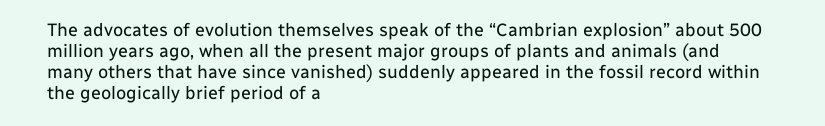The advocates of evolution themselves speak of the “Cambrian explosion” about 500 million years ago, when all the present major groups of plants and animals (and many others that have since vanished) suddenly appeared in the fossil record within the geologically brief period of a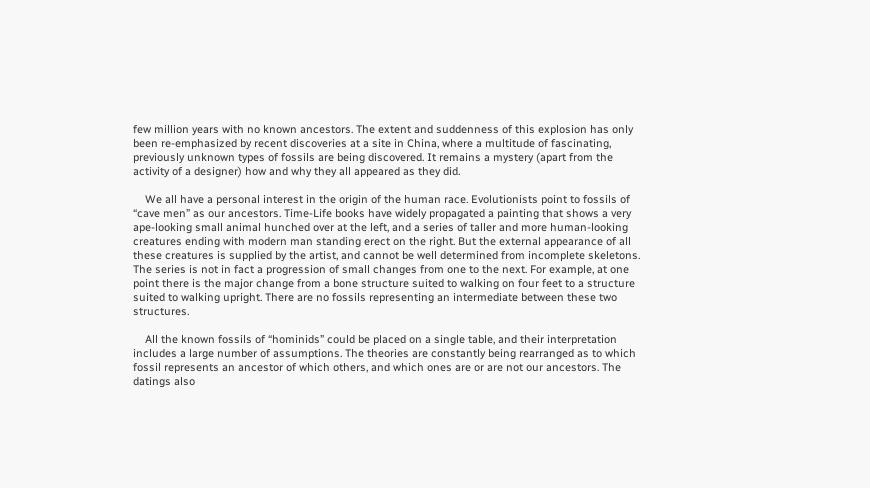few million years with no known ancestors. The extent and suddenness of this explosion has only been re-emphasized by recent discoveries at a site in China, where a multitude of fascinating, previously unknown types of fossils are being discovered. It remains a mystery (apart from the activity of a designer) how and why they all appeared as they did.

    We all have a personal interest in the origin of the human race. Evolutionists point to fossils of “cave men” as our ancestors. Time-Life books have widely propagated a painting that shows a very ape-looking small animal hunched over at the left, and a series of taller and more human-looking creatures ending with modern man standing erect on the right. But the external appearance of all these creatures is supplied by the artist, and cannot be well determined from incomplete skeletons. The series is not in fact a progression of small changes from one to the next. For example, at one point there is the major change from a bone structure suited to walking on four feet to a structure suited to walking upright. There are no fossils representing an intermediate between these two structures.

    All the known fossils of “hominids” could be placed on a single table, and their interpretation includes a large number of assumptions. The theories are constantly being rearranged as to which fossil represents an ancestor of which others, and which ones are or are not our ancestors. The datings also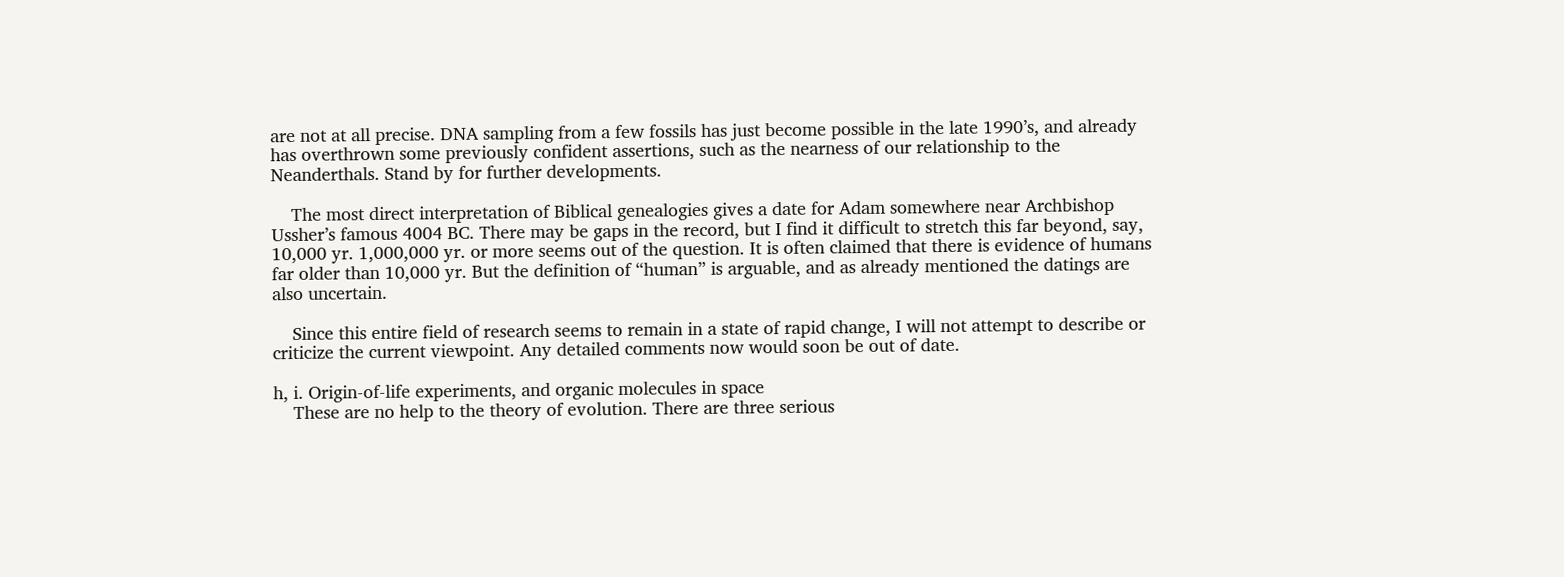are not at all precise. DNA sampling from a few fossils has just become possible in the late 1990’s, and already has overthrown some previously confident assertions, such as the nearness of our relationship to the Neanderthals. Stand by for further developments.

    The most direct interpretation of Biblical genealogies gives a date for Adam somewhere near Archbishop Ussher’s famous 4004 BC. There may be gaps in the record, but I find it difficult to stretch this far beyond, say, 10,000 yr. 1,000,000 yr. or more seems out of the question. It is often claimed that there is evidence of humans far older than 10,000 yr. But the definition of “human” is arguable, and as already mentioned the datings are also uncertain.

    Since this entire field of research seems to remain in a state of rapid change, I will not attempt to describe or criticize the current viewpoint. Any detailed comments now would soon be out of date.

h, i. Origin-of-life experiments, and organic molecules in space
    These are no help to the theory of evolution. There are three serious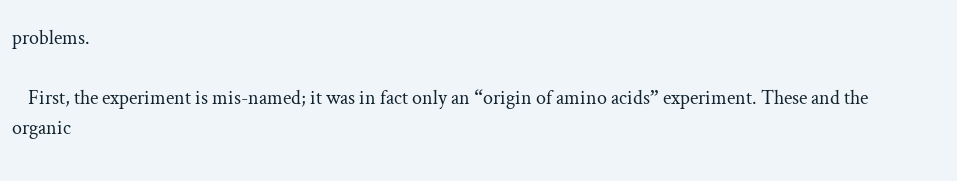problems.

    First, the experiment is mis-named; it was in fact only an “origin of amino acids” experiment. These and the organic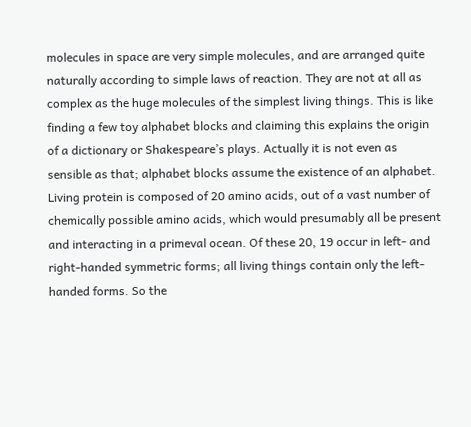molecules in space are very simple molecules, and are arranged quite naturally according to simple laws of reaction. They are not at all as complex as the huge molecules of the simplest living things. This is like finding a few toy alphabet blocks and claiming this explains the origin of a dictionary or Shakespeare’s plays. Actually it is not even as sensible as that; alphabet blocks assume the existence of an alphabet. Living protein is composed of 20 amino acids, out of a vast number of chemically possible amino acids, which would presumably all be present and interacting in a primeval ocean. Of these 20, 19 occur in left- and right-handed symmetric forms; all living things contain only the left-handed forms. So the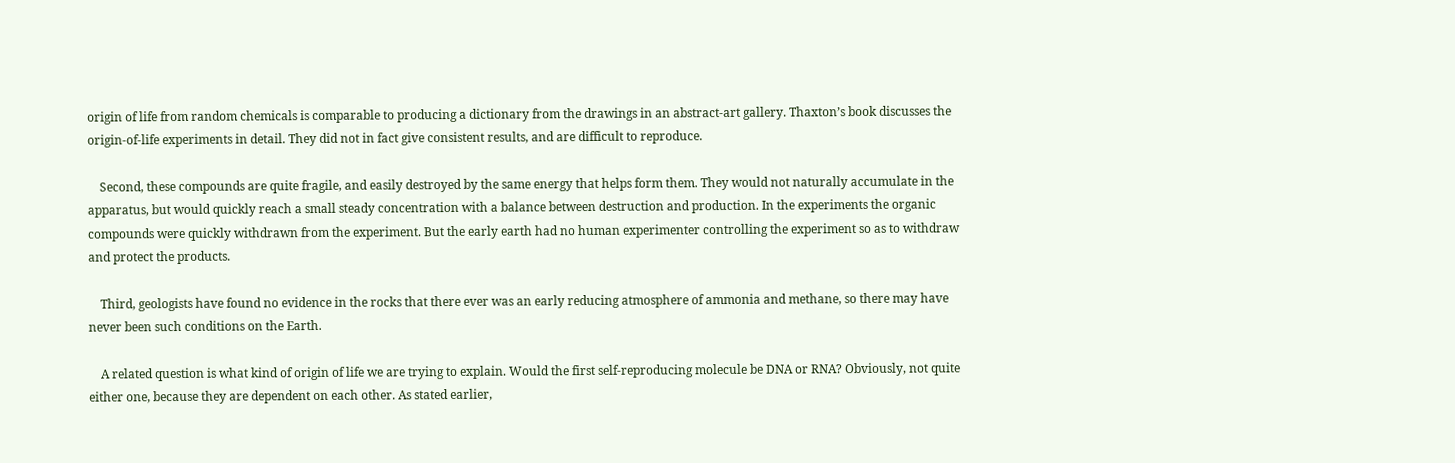origin of life from random chemicals is comparable to producing a dictionary from the drawings in an abstract-art gallery. Thaxton’s book discusses the origin-of-life experiments in detail. They did not in fact give consistent results, and are difficult to reproduce.

    Second, these compounds are quite fragile, and easily destroyed by the same energy that helps form them. They would not naturally accumulate in the apparatus, but would quickly reach a small steady concentration with a balance between destruction and production. In the experiments the organic compounds were quickly withdrawn from the experiment. But the early earth had no human experimenter controlling the experiment so as to withdraw and protect the products.

    Third, geologists have found no evidence in the rocks that there ever was an early reducing atmosphere of ammonia and methane, so there may have never been such conditions on the Earth.

    A related question is what kind of origin of life we are trying to explain. Would the first self-reproducing molecule be DNA or RNA? Obviously, not quite either one, because they are dependent on each other. As stated earlier,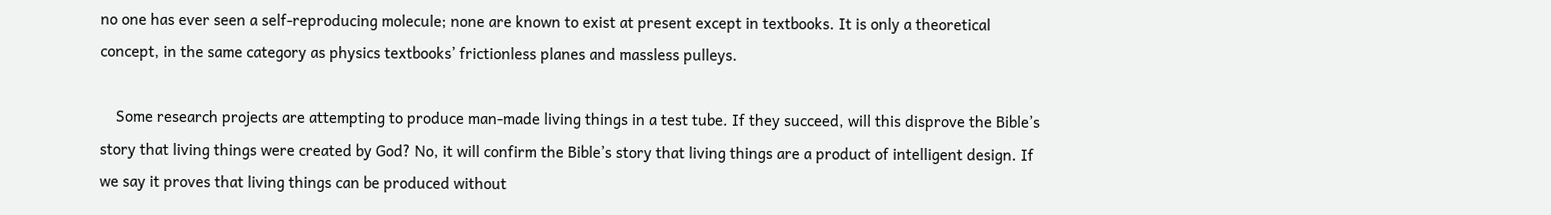no one has ever seen a self-reproducing molecule; none are known to exist at present except in textbooks. It is only a theoretical concept, in the same category as physics textbooks’ frictionless planes and massless pulleys.

    Some research projects are attempting to produce man-made living things in a test tube. If they succeed, will this disprove the Bible’s story that living things were created by God? No, it will confirm the Bible’s story that living things are a product of intelligent design. If we say it proves that living things can be produced without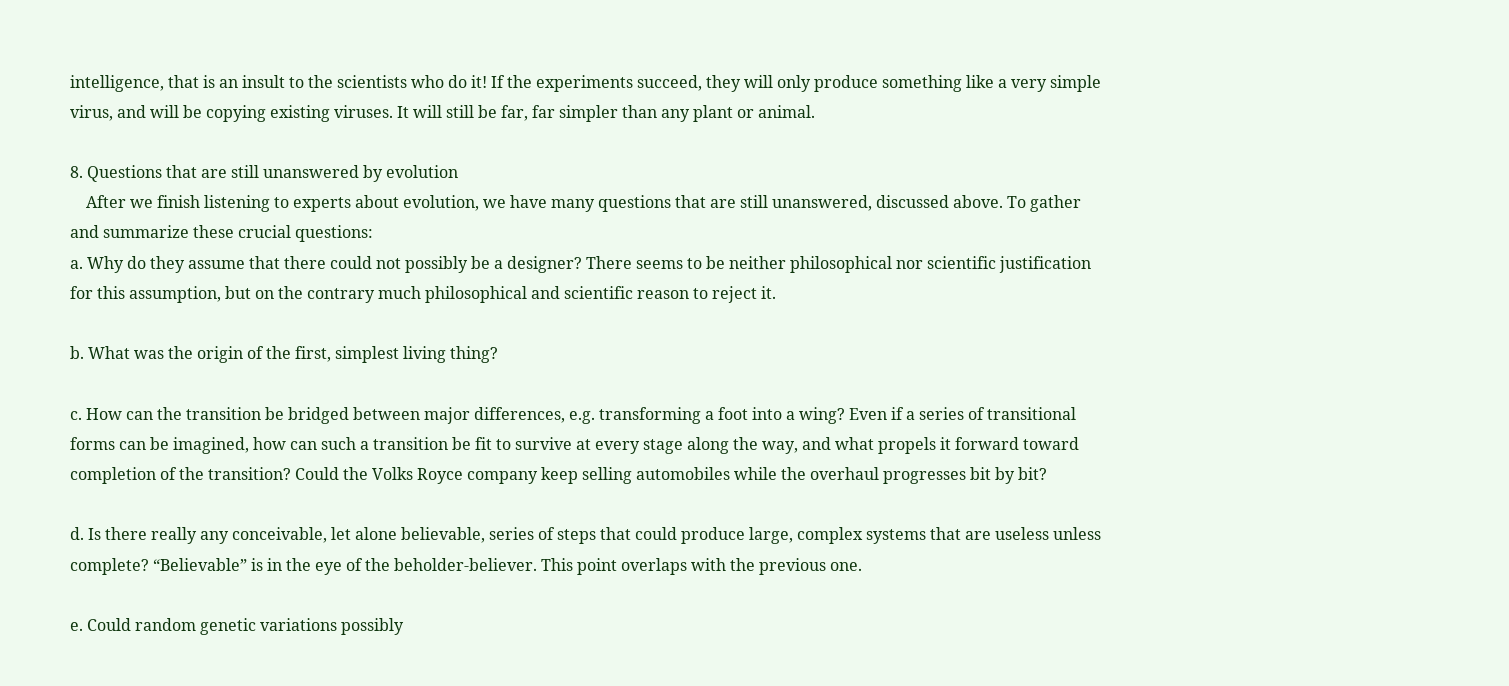intelligence, that is an insult to the scientists who do it! If the experiments succeed, they will only produce something like a very simple virus, and will be copying existing viruses. It will still be far, far simpler than any plant or animal.

8. Questions that are still unanswered by evolution
    After we finish listening to experts about evolution, we have many questions that are still unanswered, discussed above. To gather and summarize these crucial questions:
a. Why do they assume that there could not possibly be a designer? There seems to be neither philosophical nor scientific justification for this assumption, but on the contrary much philosophical and scientific reason to reject it.

b. What was the origin of the first, simplest living thing?

c. How can the transition be bridged between major differences, e.g. transforming a foot into a wing? Even if a series of transitional forms can be imagined, how can such a transition be fit to survive at every stage along the way, and what propels it forward toward completion of the transition? Could the Volks Royce company keep selling automobiles while the overhaul progresses bit by bit?

d. Is there really any conceivable, let alone believable, series of steps that could produce large, complex systems that are useless unless complete? “Believable” is in the eye of the beholder-believer. This point overlaps with the previous one.

e. Could random genetic variations possibly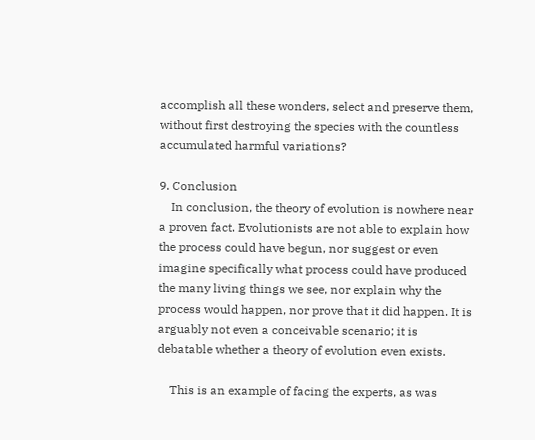accomplish all these wonders, select and preserve them, without first destroying the species with the countless accumulated harmful variations?

9. Conclusion
    In conclusion, the theory of evolution is nowhere near a proven fact. Evolutionists are not able to explain how the process could have begun, nor suggest or even imagine specifically what process could have produced the many living things we see, nor explain why the process would happen, nor prove that it did happen. It is arguably not even a conceivable scenario; it is debatable whether a theory of evolution even exists.

    This is an example of facing the experts, as was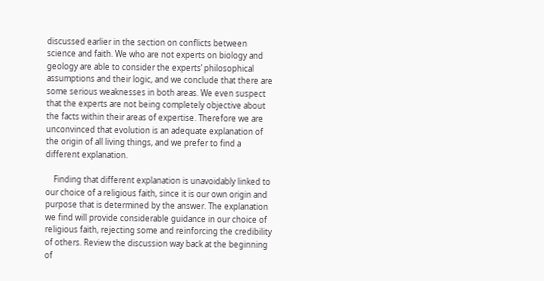discussed earlier in the section on conflicts between science and faith. We who are not experts on biology and geology are able to consider the experts’ philosophical assumptions and their logic, and we conclude that there are some serious weaknesses in both areas. We even suspect that the experts are not being completely objective about the facts within their areas of expertise. Therefore we are unconvinced that evolution is an adequate explanation of the origin of all living things, and we prefer to find a different explanation.

    Finding that different explanation is unavoidably linked to our choice of a religious faith, since it is our own origin and purpose that is determined by the answer. The explanation we find will provide considerable guidance in our choice of religious faith, rejecting some and reinforcing the credibility of others. Review the discussion way back at the beginning of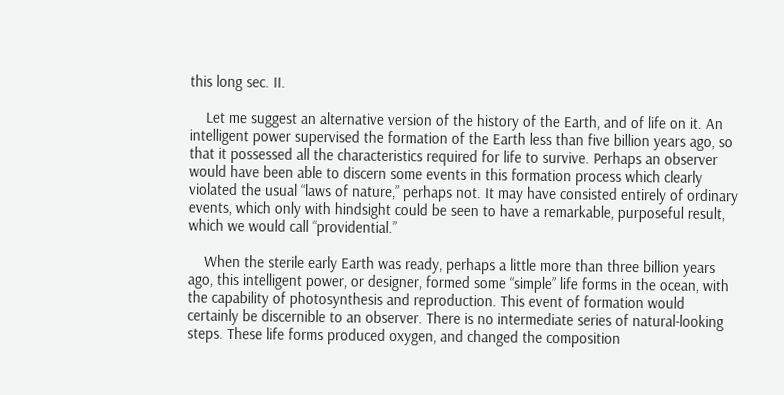this long sec. II.

    Let me suggest an alternative version of the history of the Earth, and of life on it. An intelligent power supervised the formation of the Earth less than five billion years ago, so that it possessed all the characteristics required for life to survive. Perhaps an observer would have been able to discern some events in this formation process which clearly violated the usual “laws of nature,” perhaps not. It may have consisted entirely of ordinary events, which only with hindsight could be seen to have a remarkable, purposeful result, which we would call “providential.”

    When the sterile early Earth was ready, perhaps a little more than three billion years ago, this intelligent power, or designer, formed some “simple” life forms in the ocean, with the capability of photosynthesis and reproduction. This event of formation would certainly be discernible to an observer. There is no intermediate series of natural-looking steps. These life forms produced oxygen, and changed the composition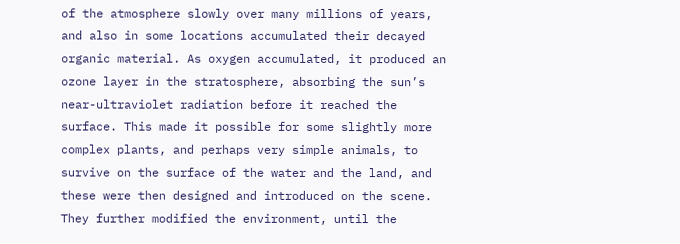of the atmosphere slowly over many millions of years, and also in some locations accumulated their decayed organic material. As oxygen accumulated, it produced an ozone layer in the stratosphere, absorbing the sun’s near-ultraviolet radiation before it reached the surface. This made it possible for some slightly more complex plants, and perhaps very simple animals, to survive on the surface of the water and the land, and these were then designed and introduced on the scene. They further modified the environment, until the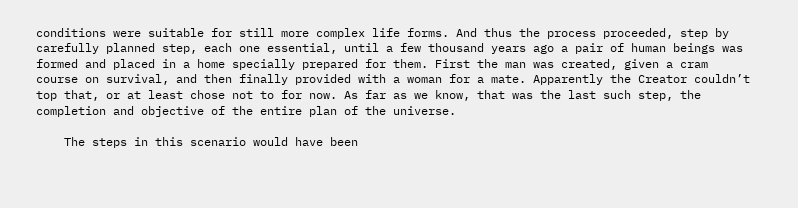conditions were suitable for still more complex life forms. And thus the process proceeded, step by carefully planned step, each one essential, until a few thousand years ago a pair of human beings was formed and placed in a home specially prepared for them. First the man was created, given a cram course on survival, and then finally provided with a woman for a mate. Apparently the Creator couldn’t top that, or at least chose not to for now. As far as we know, that was the last such step, the completion and objective of the entire plan of the universe.

    The steps in this scenario would have been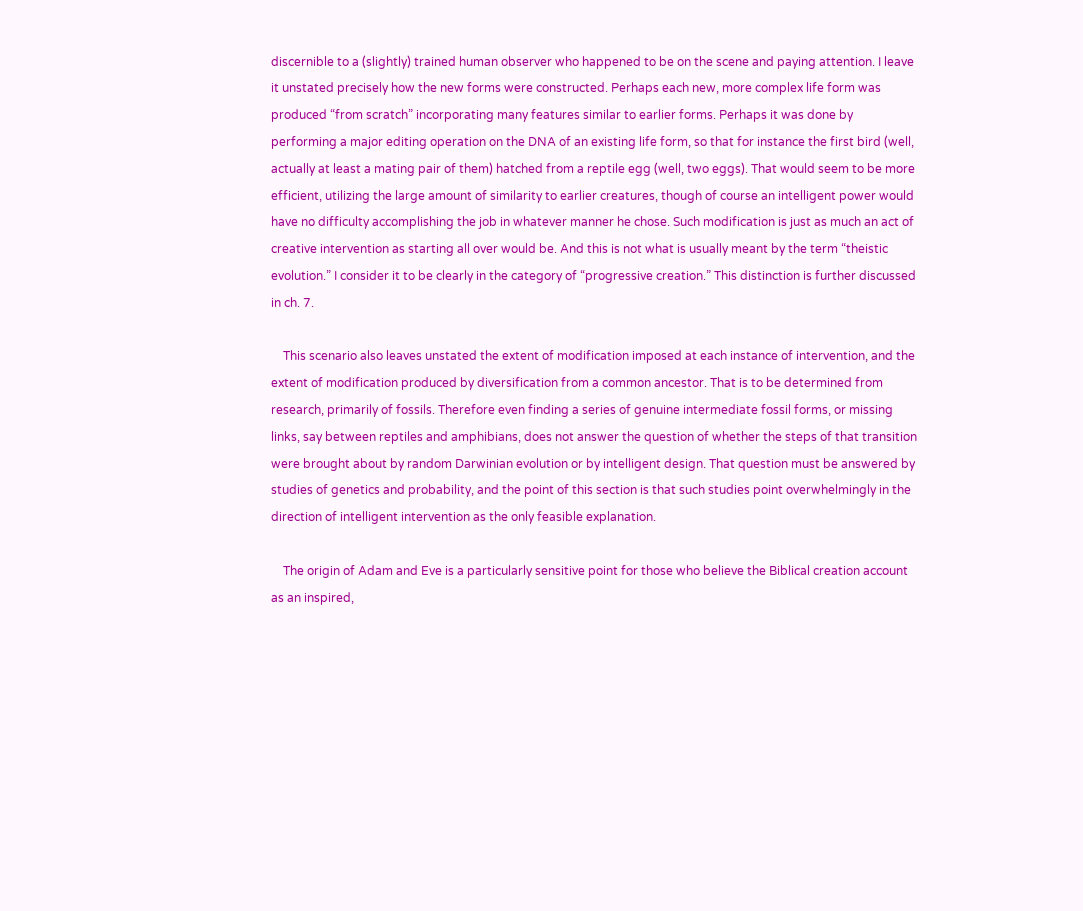discernible to a (slightly) trained human observer who happened to be on the scene and paying attention. I leave it unstated precisely how the new forms were constructed. Perhaps each new, more complex life form was produced “from scratch” incorporating many features similar to earlier forms. Perhaps it was done by performing a major editing operation on the DNA of an existing life form, so that for instance the first bird (well, actually at least a mating pair of them) hatched from a reptile egg (well, two eggs). That would seem to be more efficient, utilizing the large amount of similarity to earlier creatures, though of course an intelligent power would have no difficulty accomplishing the job in whatever manner he chose. Such modification is just as much an act of creative intervention as starting all over would be. And this is not what is usually meant by the term “theistic evolution.” I consider it to be clearly in the category of “progressive creation.” This distinction is further discussed in ch. 7.

    This scenario also leaves unstated the extent of modification imposed at each instance of intervention, and the extent of modification produced by diversification from a common ancestor. That is to be determined from research, primarily of fossils. Therefore even finding a series of genuine intermediate fossil forms, or missing links, say between reptiles and amphibians, does not answer the question of whether the steps of that transition were brought about by random Darwinian evolution or by intelligent design. That question must be answered by studies of genetics and probability, and the point of this section is that such studies point overwhelmingly in the direction of intelligent intervention as the only feasible explanation.

    The origin of Adam and Eve is a particularly sensitive point for those who believe the Biblical creation account as an inspired,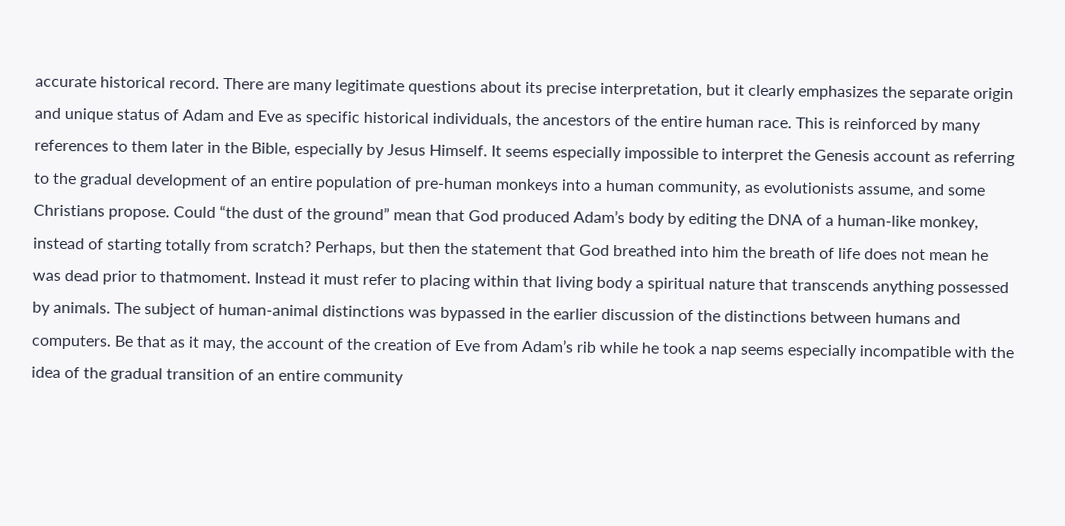accurate historical record. There are many legitimate questions about its precise interpretation, but it clearly emphasizes the separate origin and unique status of Adam and Eve as specific historical individuals, the ancestors of the entire human race. This is reinforced by many references to them later in the Bible, especially by Jesus Himself. It seems especially impossible to interpret the Genesis account as referring to the gradual development of an entire population of pre-human monkeys into a human community, as evolutionists assume, and some Christians propose. Could “the dust of the ground” mean that God produced Adam’s body by editing the DNA of a human-like monkey, instead of starting totally from scratch? Perhaps, but then the statement that God breathed into him the breath of life does not mean he was dead prior to thatmoment. Instead it must refer to placing within that living body a spiritual nature that transcends anything possessed by animals. The subject of human-animal distinctions was bypassed in the earlier discussion of the distinctions between humans and computers. Be that as it may, the account of the creation of Eve from Adam’s rib while he took a nap seems especially incompatible with the idea of the gradual transition of an entire community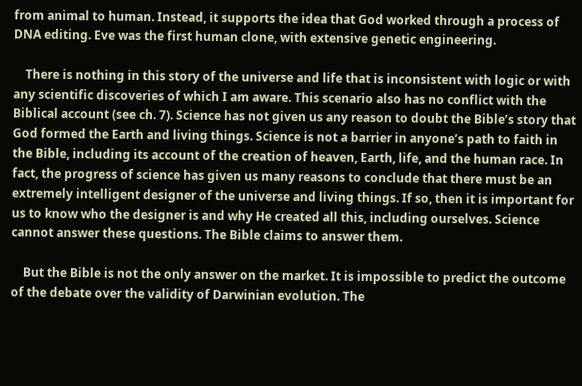from animal to human. Instead, it supports the idea that God worked through a process of DNA editing. Eve was the first human clone, with extensive genetic engineering.

    There is nothing in this story of the universe and life that is inconsistent with logic or with any scientific discoveries of which I am aware. This scenario also has no conflict with the Biblical account (see ch. 7). Science has not given us any reason to doubt the Bible’s story that God formed the Earth and living things. Science is not a barrier in anyone’s path to faith in the Bible, including its account of the creation of heaven, Earth, life, and the human race. In fact, the progress of science has given us many reasons to conclude that there must be an extremely intelligent designer of the universe and living things. If so, then it is important for us to know who the designer is and why He created all this, including ourselves. Science cannot answer these questions. The Bible claims to answer them.

    But the Bible is not the only answer on the market. It is impossible to predict the outcome of the debate over the validity of Darwinian evolution. The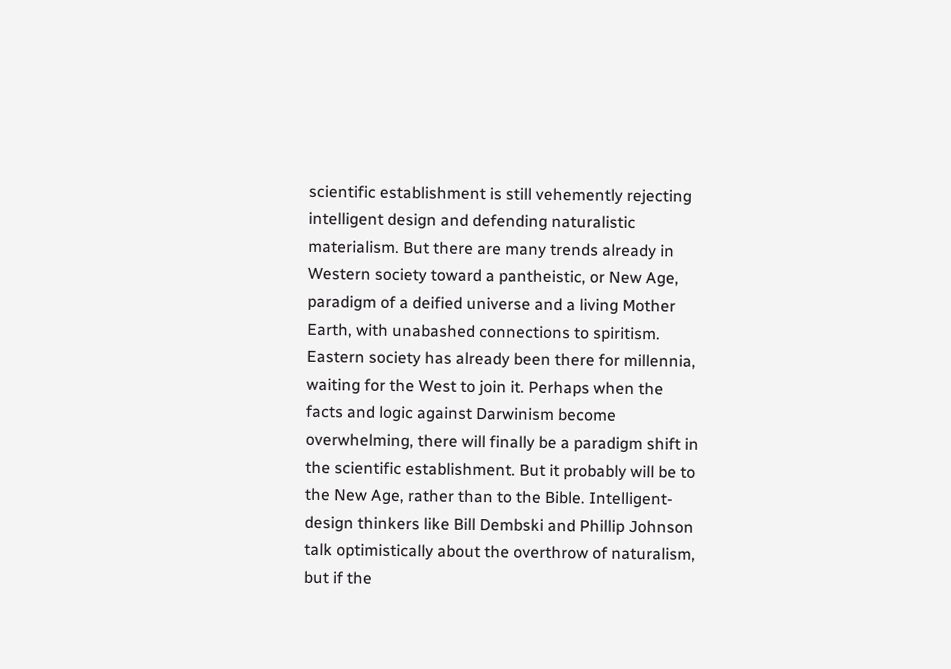scientific establishment is still vehemently rejecting intelligent design and defending naturalistic materialism. But there are many trends already in Western society toward a pantheistic, or New Age, paradigm of a deified universe and a living Mother Earth, with unabashed connections to spiritism. Eastern society has already been there for millennia, waiting for the West to join it. Perhaps when the facts and logic against Darwinism become overwhelming, there will finally be a paradigm shift in the scientific establishment. But it probably will be to the New Age, rather than to the Bible. Intelligent-design thinkers like Bill Dembski and Phillip Johnson talk optimistically about the overthrow of naturalism, but if the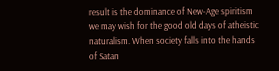result is the dominance of New-Age spiritism we may wish for the good old days of atheistic naturalism. When society falls into the hands of Satan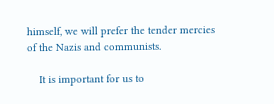himself, we will prefer the tender mercies of the Nazis and communists.

    It is important for us to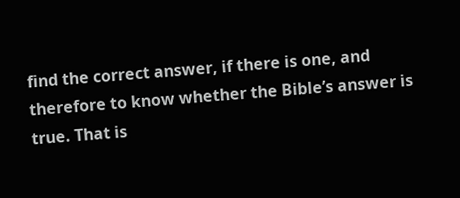find the correct answer, if there is one, and therefore to know whether the Bible’s answer is true. That is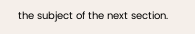the subject of the next section.